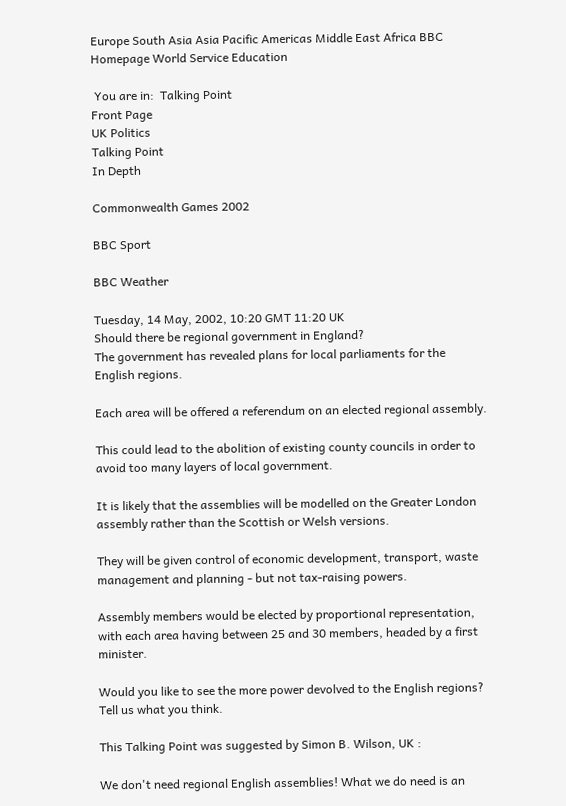Europe South Asia Asia Pacific Americas Middle East Africa BBC Homepage World Service Education

 You are in:  Talking Point
Front Page
UK Politics
Talking Point
In Depth

Commonwealth Games 2002

BBC Sport

BBC Weather

Tuesday, 14 May, 2002, 10:20 GMT 11:20 UK
Should there be regional government in England?
The government has revealed plans for local parliaments for the English regions.

Each area will be offered a referendum on an elected regional assembly.

This could lead to the abolition of existing county councils in order to avoid too many layers of local government.

It is likely that the assemblies will be modelled on the Greater London assembly rather than the Scottish or Welsh versions.

They will be given control of economic development, transport, waste management and planning - but not tax-raising powers.

Assembly members would be elected by proportional representation, with each area having between 25 and 30 members, headed by a first minister.

Would you like to see the more power devolved to the English regions? Tell us what you think.

This Talking Point was suggested by Simon B. Wilson, UK :

We don't need regional English assemblies! What we do need is an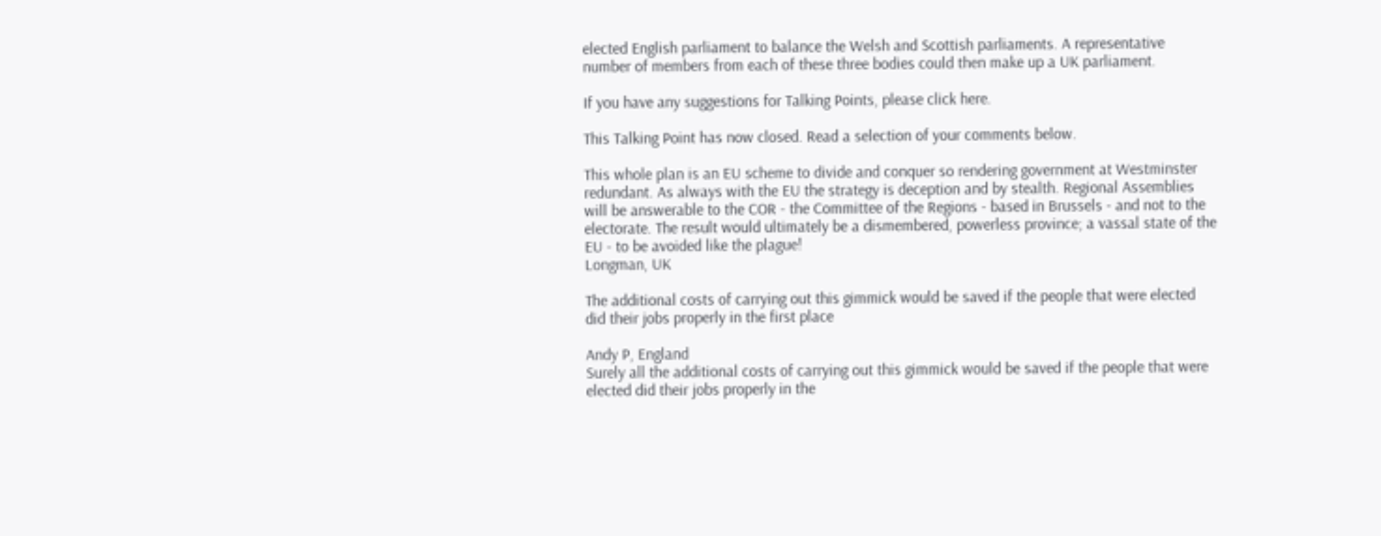elected English parliament to balance the Welsh and Scottish parliaments. A representative number of members from each of these three bodies could then make up a UK parliament.

If you have any suggestions for Talking Points, please click here.

This Talking Point has now closed. Read a selection of your comments below.

This whole plan is an EU scheme to divide and conquer so rendering government at Westminster redundant. As always with the EU the strategy is deception and by stealth. Regional Assemblies will be answerable to the COR - the Committee of the Regions - based in Brussels - and not to the electorate. The result would ultimately be a dismembered, powerless province; a vassal state of the EU - to be avoided like the plague!
Longman, UK

The additional costs of carrying out this gimmick would be saved if the people that were elected did their jobs properly in the first place

Andy P, England
Surely all the additional costs of carrying out this gimmick would be saved if the people that were elected did their jobs properly in the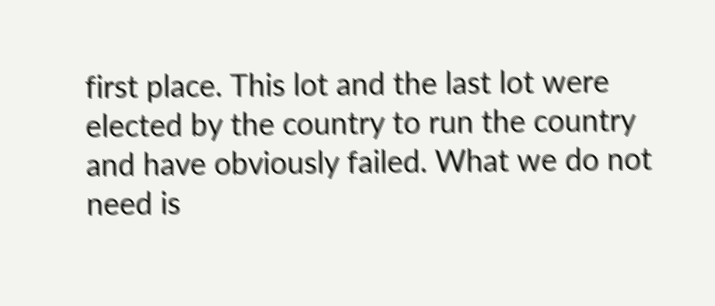first place. This lot and the last lot were elected by the country to run the country and have obviously failed. What we do not need is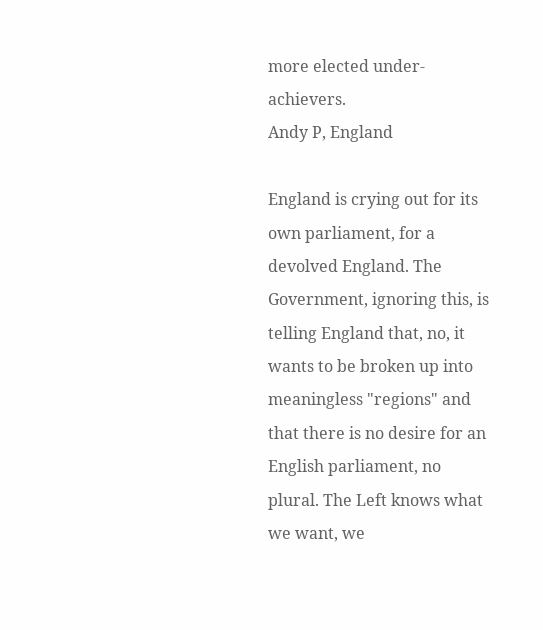more elected under-achievers.
Andy P, England

England is crying out for its own parliament, for a devolved England. The Government, ignoring this, is telling England that, no, it wants to be broken up into meaningless "regions" and that there is no desire for an English parliament, no plural. The Left knows what we want, we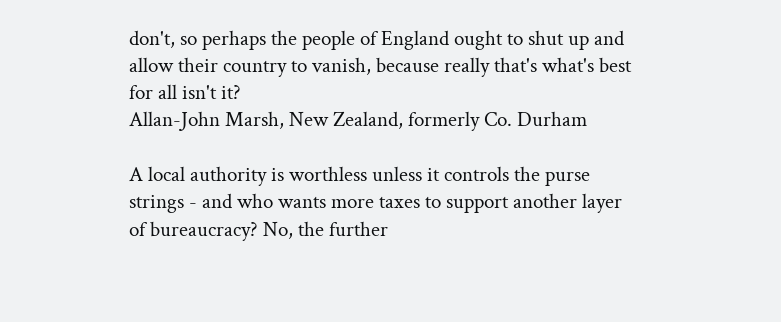don't, so perhaps the people of England ought to shut up and allow their country to vanish, because really that's what's best for all isn't it?
Allan-John Marsh, New Zealand, formerly Co. Durham

A local authority is worthless unless it controls the purse strings - and who wants more taxes to support another layer of bureaucracy? No, the further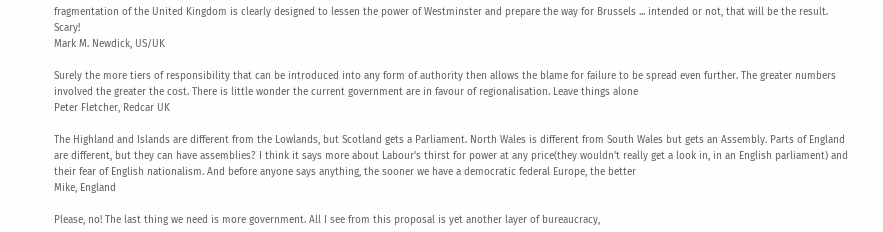fragmentation of the United Kingdom is clearly designed to lessen the power of Westminster and prepare the way for Brussels ... intended or not, that will be the result. Scary!
Mark M. Newdick, US/UK

Surely the more tiers of responsibility that can be introduced into any form of authority then allows the blame for failure to be spread even further. The greater numbers involved the greater the cost. There is little wonder the current government are in favour of regionalisation. Leave things alone
Peter Fletcher, Redcar UK

The Highland and Islands are different from the Lowlands, but Scotland gets a Parliament. North Wales is different from South Wales but gets an Assembly. Parts of England are different, but they can have assemblies? I think it says more about Labour's thirst for power at any price(they wouldn't really get a look in, in an English parliament) and their fear of English nationalism. And before anyone says anything, the sooner we have a democratic federal Europe, the better
Mike, England

Please, no! The last thing we need is more government. All I see from this proposal is yet another layer of bureaucracy,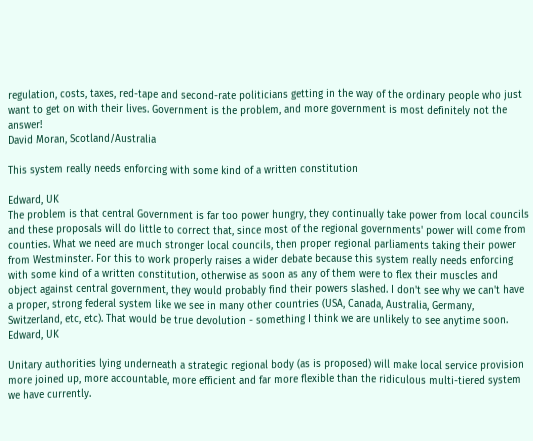regulation, costs, taxes, red-tape and second-rate politicians getting in the way of the ordinary people who just want to get on with their lives. Government is the problem, and more government is most definitely not the answer!
David Moran, Scotland/Australia

This system really needs enforcing with some kind of a written constitution

Edward, UK
The problem is that central Government is far too power hungry, they continually take power from local councils and these proposals will do little to correct that, since most of the regional governments' power will come from counties. What we need are much stronger local councils, then proper regional parliaments taking their power from Westminster. For this to work properly raises a wider debate because this system really needs enforcing with some kind of a written constitution, otherwise as soon as any of them were to flex their muscles and object against central government, they would probably find their powers slashed. I don't see why we can't have a proper, strong federal system like we see in many other countries (USA, Canada, Australia, Germany, Switzerland, etc, etc). That would be true devolution - something I think we are unlikely to see anytime soon.
Edward, UK

Unitary authorities lying underneath a strategic regional body (as is proposed) will make local service provision more joined up, more accountable, more efficient and far more flexible than the ridiculous multi-tiered system we have currently.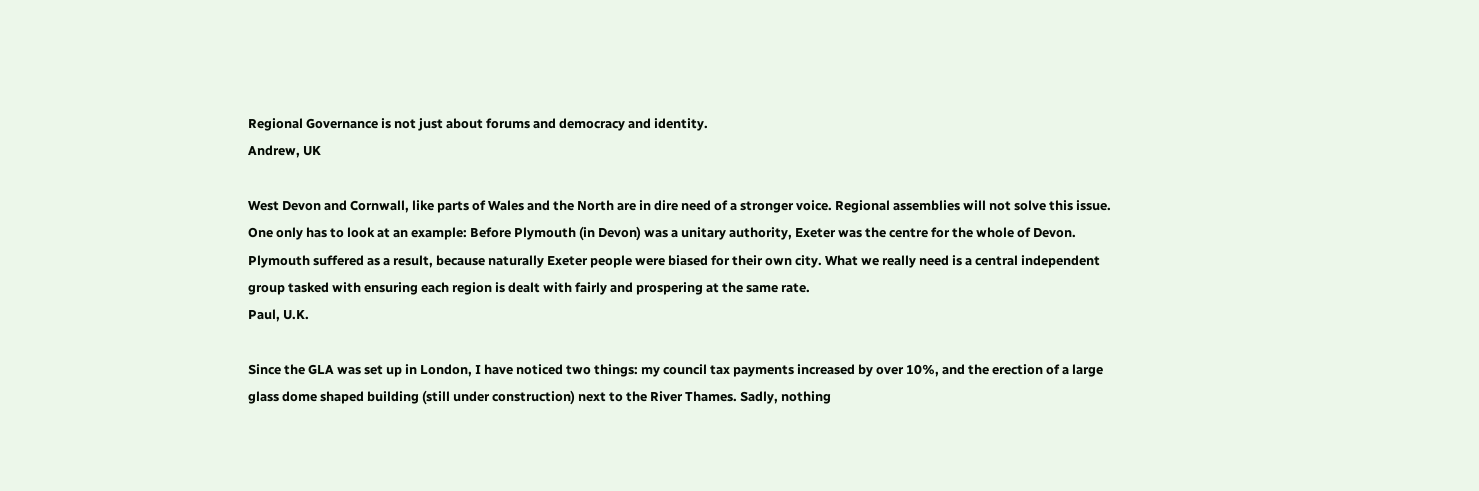Regional Governance is not just about forums and democracy and identity.
Andrew, UK

West Devon and Cornwall, like parts of Wales and the North are in dire need of a stronger voice. Regional assemblies will not solve this issue. One only has to look at an example: Before Plymouth (in Devon) was a unitary authority, Exeter was the centre for the whole of Devon. Plymouth suffered as a result, because naturally Exeter people were biased for their own city. What we really need is a central independent group tasked with ensuring each region is dealt with fairly and prospering at the same rate.
Paul, U.K.

Since the GLA was set up in London, I have noticed two things: my council tax payments increased by over 10%, and the erection of a large glass dome shaped building (still under construction) next to the River Thames. Sadly, nothing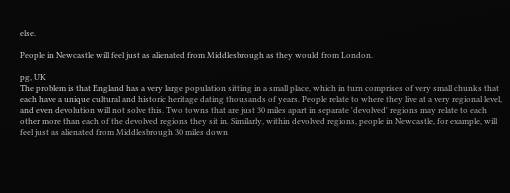else.

People in Newcastle will feel just as alienated from Middlesbrough as they would from London.

pg, UK
The problem is that England has a very large population sitting in a small place, which in turn comprises of very small chunks that each have a unique cultural and historic heritage dating thousands of years. People relate to where they live at a very regional level, and even devolution will not solve this. Two towns that are just 30 miles apart in separate 'devolved' regions may relate to each other more than each of the devolved regions they sit in. Similarly, within devolved regions, people in Newcastle, for example, will feel just as alienated from Middlesbrough 30 miles down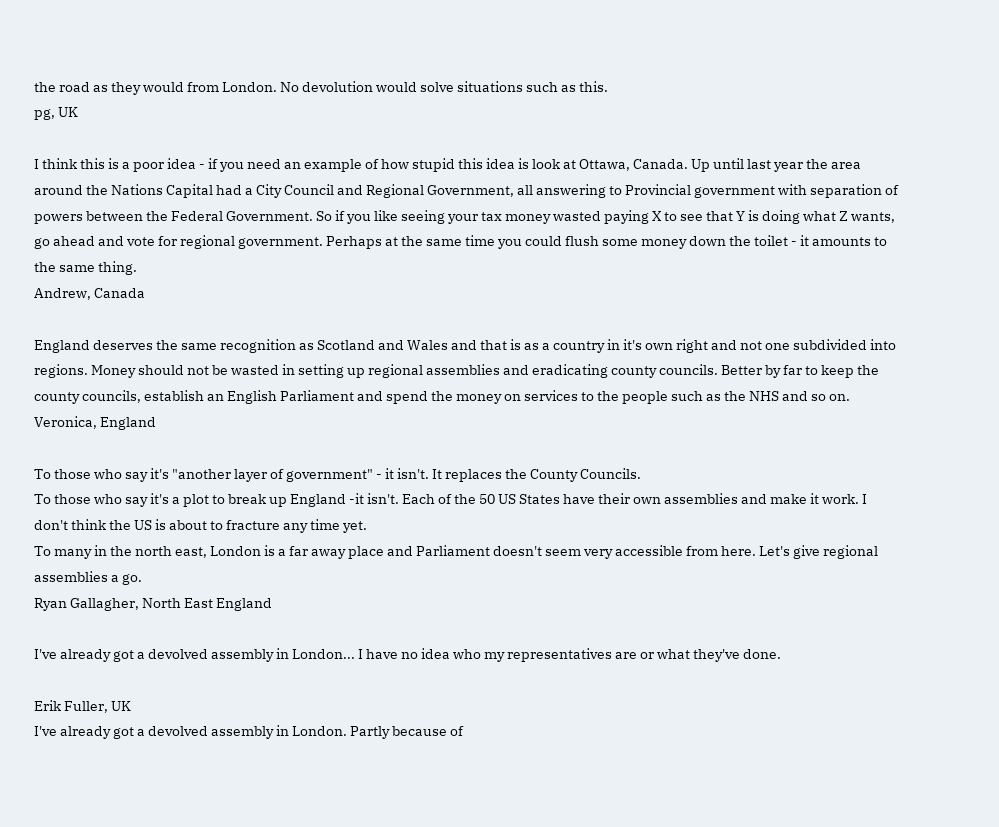the road as they would from London. No devolution would solve situations such as this.
pg, UK

I think this is a poor idea - if you need an example of how stupid this idea is look at Ottawa, Canada. Up until last year the area around the Nations Capital had a City Council and Regional Government, all answering to Provincial government with separation of powers between the Federal Government. So if you like seeing your tax money wasted paying X to see that Y is doing what Z wants, go ahead and vote for regional government. Perhaps at the same time you could flush some money down the toilet - it amounts to the same thing.
Andrew, Canada

England deserves the same recognition as Scotland and Wales and that is as a country in it's own right and not one subdivided into regions. Money should not be wasted in setting up regional assemblies and eradicating county councils. Better by far to keep the county councils, establish an English Parliament and spend the money on services to the people such as the NHS and so on.
Veronica, England

To those who say it's "another layer of government" - it isn't. It replaces the County Councils.
To those who say it's a plot to break up England -it isn't. Each of the 50 US States have their own assemblies and make it work. I don't think the US is about to fracture any time yet.
To many in the north east, London is a far away place and Parliament doesn't seem very accessible from here. Let's give regional assemblies a go.
Ryan Gallagher, North East England

I've already got a devolved assembly in London... I have no idea who my representatives are or what they've done.

Erik Fuller, UK
I've already got a devolved assembly in London. Partly because of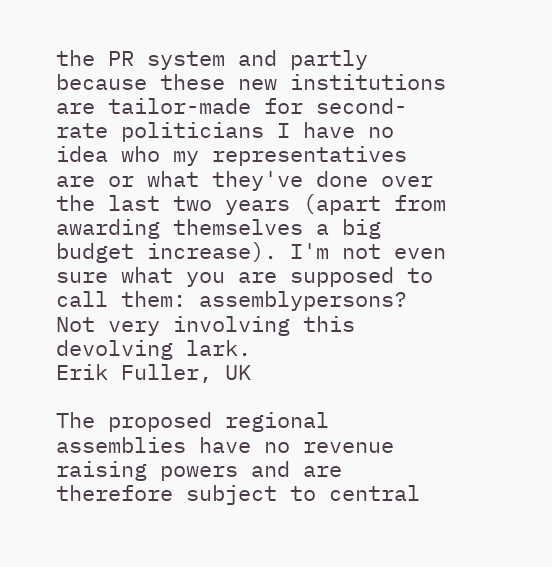the PR system and partly because these new institutions are tailor-made for second-rate politicians I have no idea who my representatives are or what they've done over the last two years (apart from awarding themselves a big budget increase). I'm not even sure what you are supposed to call them: assemblypersons? Not very involving this devolving lark.
Erik Fuller, UK

The proposed regional assemblies have no revenue raising powers and are therefore subject to central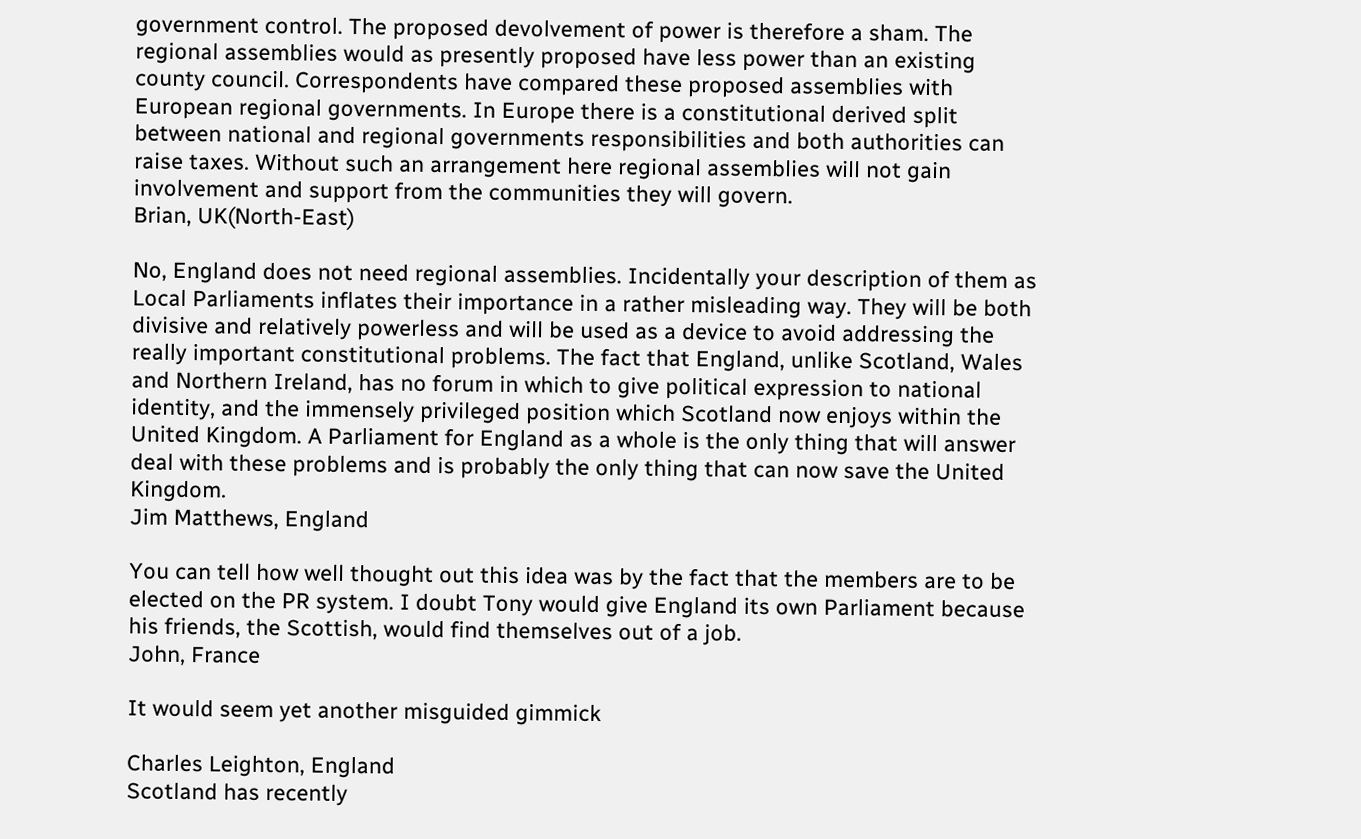government control. The proposed devolvement of power is therefore a sham. The regional assemblies would as presently proposed have less power than an existing county council. Correspondents have compared these proposed assemblies with European regional governments. In Europe there is a constitutional derived split between national and regional governments responsibilities and both authorities can raise taxes. Without such an arrangement here regional assemblies will not gain involvement and support from the communities they will govern.
Brian, UK(North-East)

No, England does not need regional assemblies. Incidentally your description of them as Local Parliaments inflates their importance in a rather misleading way. They will be both divisive and relatively powerless and will be used as a device to avoid addressing the really important constitutional problems. The fact that England, unlike Scotland, Wales and Northern Ireland, has no forum in which to give political expression to national identity, and the immensely privileged position which Scotland now enjoys within the United Kingdom. A Parliament for England as a whole is the only thing that will answer deal with these problems and is probably the only thing that can now save the United Kingdom.
Jim Matthews, England

You can tell how well thought out this idea was by the fact that the members are to be elected on the PR system. I doubt Tony would give England its own Parliament because his friends, the Scottish, would find themselves out of a job.
John, France

It would seem yet another misguided gimmick

Charles Leighton, England
Scotland has recently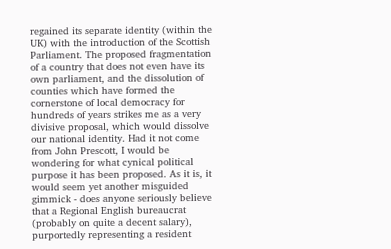regained its separate identity (within the UK) with the introduction of the Scottish Parliament. The proposed fragmentation of a country that does not even have its own parliament, and the dissolution of counties which have formed the cornerstone of local democracy for hundreds of years strikes me as a very divisive proposal, which would dissolve our national identity. Had it not come from John Prescott, I would be wondering for what cynical political purpose it has been proposed. As it is, it would seem yet another misguided gimmick - does anyone seriously believe that a Regional English bureaucrat (probably on quite a decent salary), purportedly representing a resident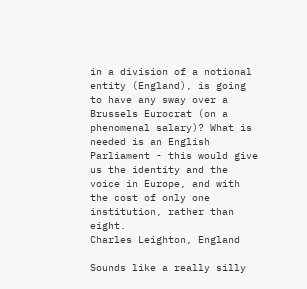in a division of a notional entity (England), is going to have any sway over a Brussels Eurocrat (on a phenomenal salary)? What is needed is an English Parliament - this would give us the identity and the voice in Europe, and with the cost of only one institution, rather than eight.
Charles Leighton, England

Sounds like a really silly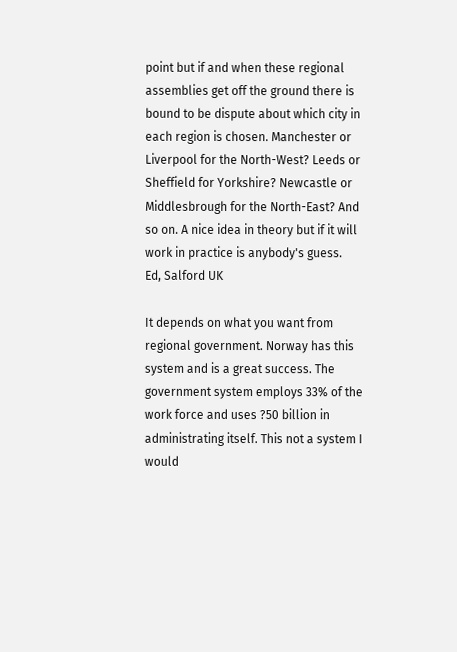point but if and when these regional assemblies get off the ground there is bound to be dispute about which city in each region is chosen. Manchester or Liverpool for the North-West? Leeds or Sheffield for Yorkshire? Newcastle or Middlesbrough for the North-East? And so on. A nice idea in theory but if it will work in practice is anybody's guess.
Ed, Salford UK

It depends on what you want from regional government. Norway has this system and is a great success. The government system employs 33% of the work force and uses ?50 billion in administrating itself. This not a system I would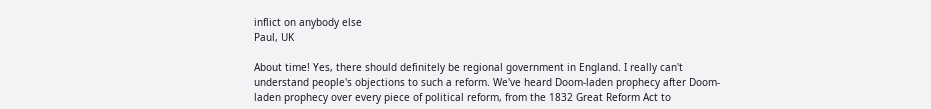inflict on anybody else
Paul, UK

About time! Yes, there should definitely be regional government in England. I really can't understand people's objections to such a reform. We've heard Doom-laden prophecy after Doom-laden prophecy over every piece of political reform, from the 1832 Great Reform Act to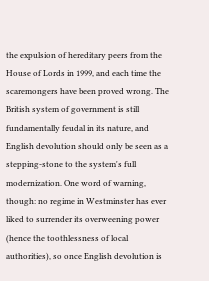the expulsion of hereditary peers from the House of Lords in 1999, and each time the scaremongers have been proved wrong. The British system of government is still fundamentally feudal in its nature, and English devolution should only be seen as a stepping-stone to the system's full modernization. One word of warning, though: no regime in Westminster has ever liked to surrender its overweening power (hence the toothlessness of local authorities), so once English devolution is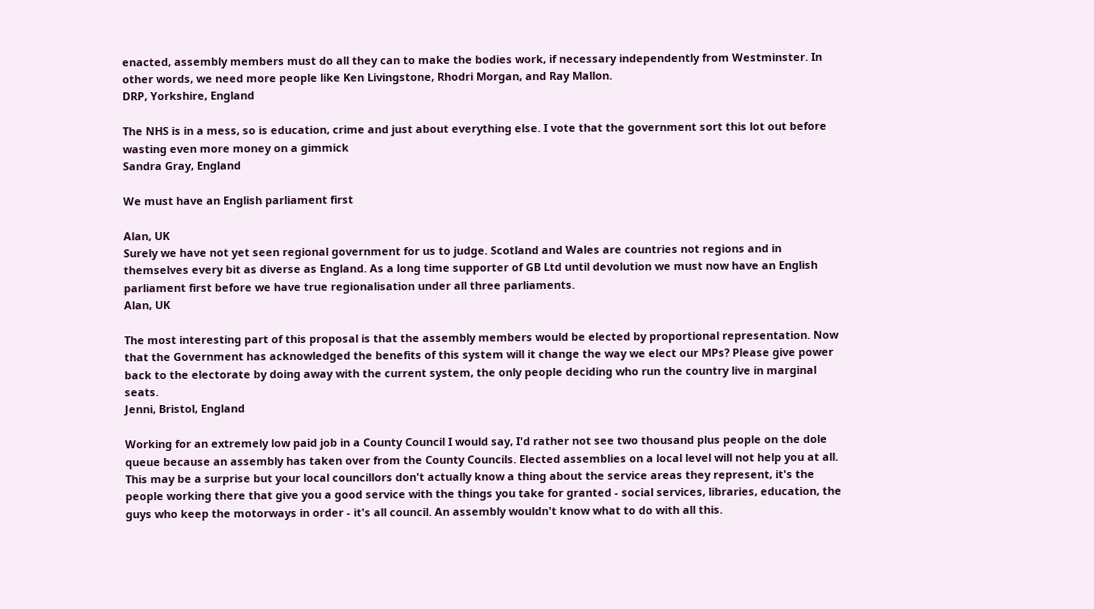enacted, assembly members must do all they can to make the bodies work, if necessary independently from Westminster. In other words, we need more people like Ken Livingstone, Rhodri Morgan, and Ray Mallon.
DRP, Yorkshire, England

The NHS is in a mess, so is education, crime and just about everything else. I vote that the government sort this lot out before wasting even more money on a gimmick
Sandra Gray, England

We must have an English parliament first

Alan, UK
Surely we have not yet seen regional government for us to judge. Scotland and Wales are countries not regions and in themselves every bit as diverse as England. As a long time supporter of GB Ltd until devolution we must now have an English parliament first before we have true regionalisation under all three parliaments.
Alan, UK

The most interesting part of this proposal is that the assembly members would be elected by proportional representation. Now that the Government has acknowledged the benefits of this system will it change the way we elect our MPs? Please give power back to the electorate by doing away with the current system, the only people deciding who run the country live in marginal seats.
Jenni, Bristol, England

Working for an extremely low paid job in a County Council I would say, I'd rather not see two thousand plus people on the dole queue because an assembly has taken over from the County Councils. Elected assemblies on a local level will not help you at all. This may be a surprise but your local councillors don't actually know a thing about the service areas they represent, it's the people working there that give you a good service with the things you take for granted - social services, libraries, education, the guys who keep the motorways in order - it's all council. An assembly wouldn't know what to do with all this.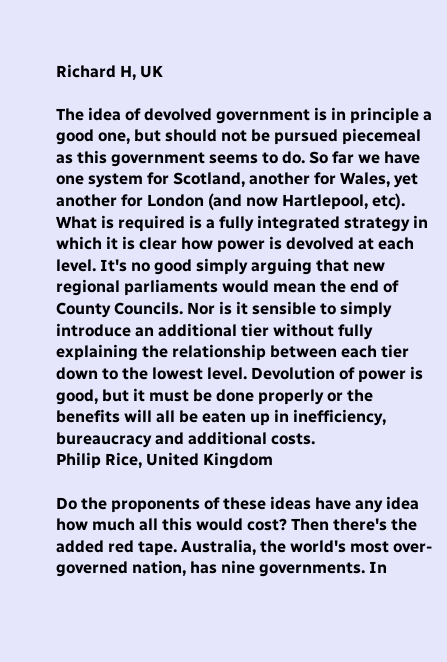Richard H, UK

The idea of devolved government is in principle a good one, but should not be pursued piecemeal as this government seems to do. So far we have one system for Scotland, another for Wales, yet another for London (and now Hartlepool, etc). What is required is a fully integrated strategy in which it is clear how power is devolved at each level. It's no good simply arguing that new regional parliaments would mean the end of County Councils. Nor is it sensible to simply introduce an additional tier without fully explaining the relationship between each tier down to the lowest level. Devolution of power is good, but it must be done properly or the benefits will all be eaten up in inefficiency, bureaucracy and additional costs.
Philip Rice, United Kingdom

Do the proponents of these ideas have any idea how much all this would cost? Then there's the added red tape. Australia, the world's most over-governed nation, has nine governments. In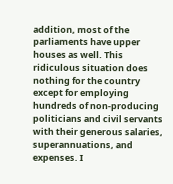addition, most of the parliaments have upper houses as well. This ridiculous situation does nothing for the country except for employing hundreds of non-producing politicians and civil servants with their generous salaries, superannuations, and expenses. I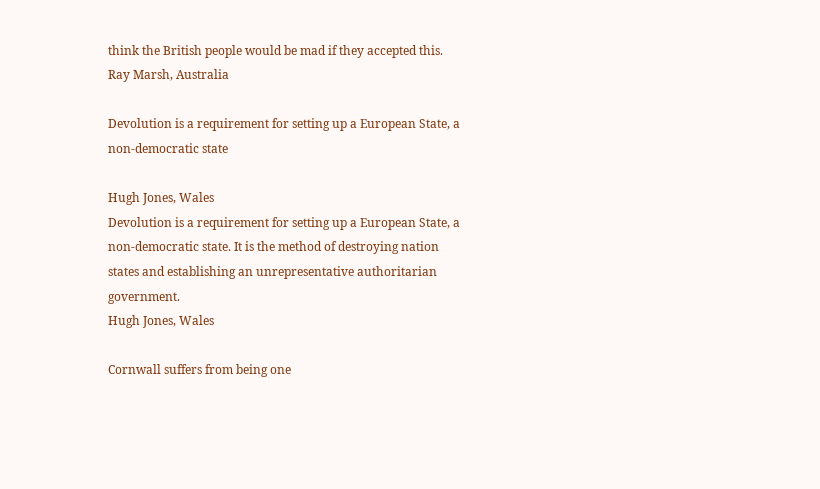think the British people would be mad if they accepted this.
Ray Marsh, Australia

Devolution is a requirement for setting up a European State, a non-democratic state

Hugh Jones, Wales
Devolution is a requirement for setting up a European State, a non-democratic state. It is the method of destroying nation states and establishing an unrepresentative authoritarian government.
Hugh Jones, Wales

Cornwall suffers from being one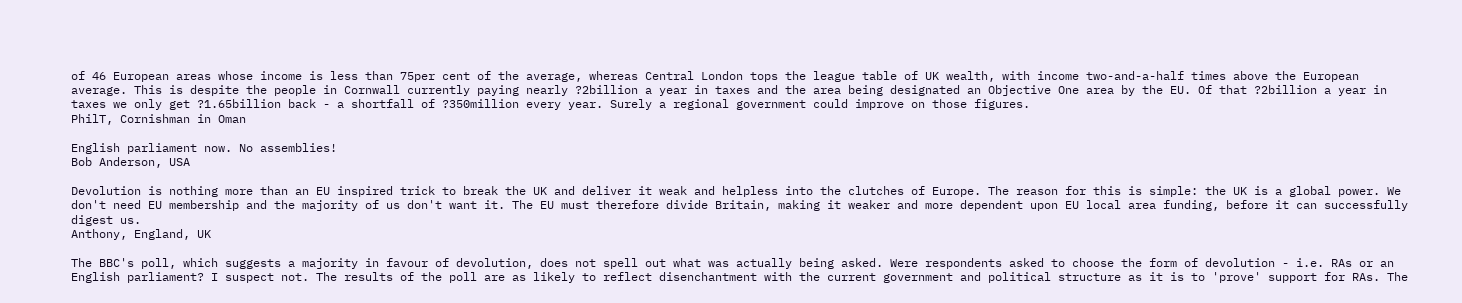of 46 European areas whose income is less than 75per cent of the average, whereas Central London tops the league table of UK wealth, with income two-and-a-half times above the European average. This is despite the people in Cornwall currently paying nearly ?2billion a year in taxes and the area being designated an Objective One area by the EU. Of that ?2billion a year in taxes we only get ?1.65billion back - a shortfall of ?350million every year. Surely a regional government could improve on those figures.
PhilT, Cornishman in Oman

English parliament now. No assemblies!
Bob Anderson, USA

Devolution is nothing more than an EU inspired trick to break the UK and deliver it weak and helpless into the clutches of Europe. The reason for this is simple: the UK is a global power. We don't need EU membership and the majority of us don't want it. The EU must therefore divide Britain, making it weaker and more dependent upon EU local area funding, before it can successfully digest us.
Anthony, England, UK

The BBC's poll, which suggests a majority in favour of devolution, does not spell out what was actually being asked. Were respondents asked to choose the form of devolution - i.e. RAs or an English parliament? I suspect not. The results of the poll are as likely to reflect disenchantment with the current government and political structure as it is to 'prove' support for RAs. The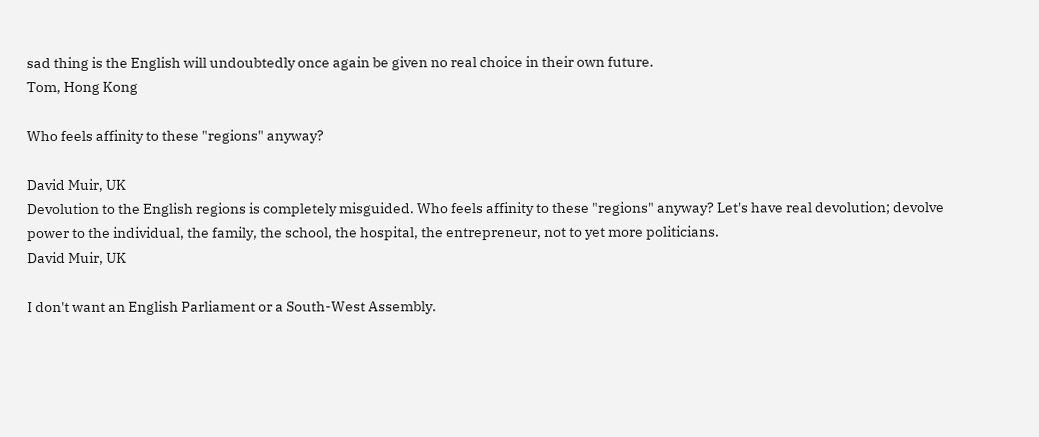sad thing is the English will undoubtedly once again be given no real choice in their own future.
Tom, Hong Kong

Who feels affinity to these "regions" anyway?

David Muir, UK
Devolution to the English regions is completely misguided. Who feels affinity to these "regions" anyway? Let's have real devolution; devolve power to the individual, the family, the school, the hospital, the entrepreneur, not to yet more politicians.
David Muir, UK

I don't want an English Parliament or a South-West Assembly.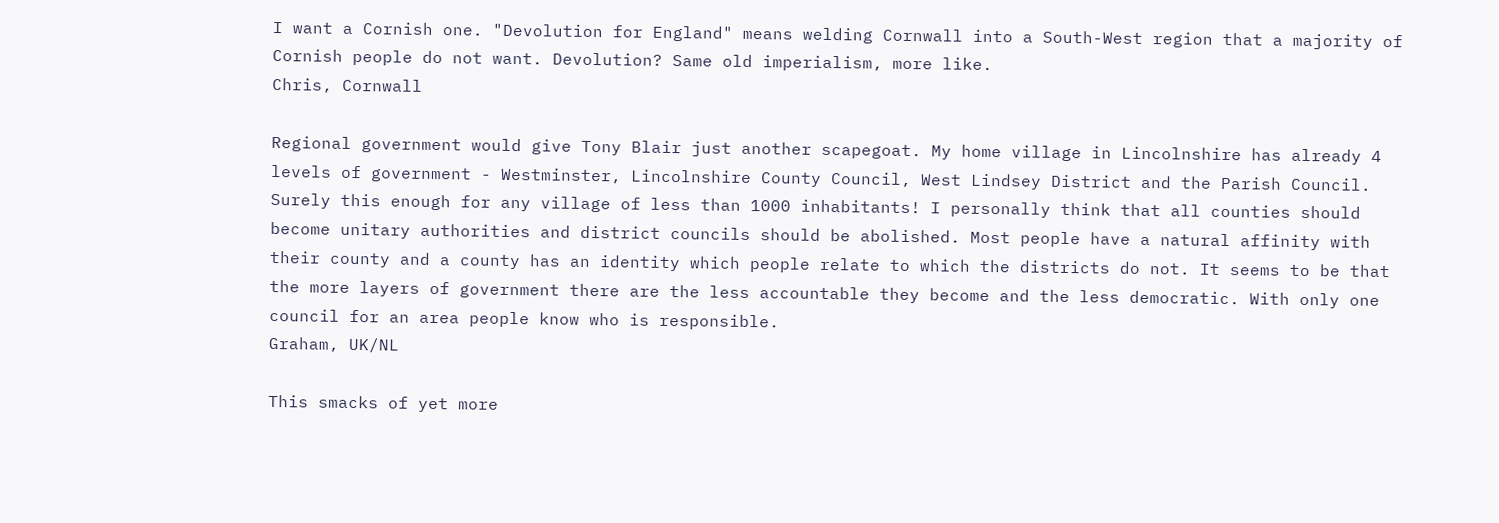I want a Cornish one. "Devolution for England" means welding Cornwall into a South-West region that a majority of Cornish people do not want. Devolution? Same old imperialism, more like.
Chris, Cornwall

Regional government would give Tony Blair just another scapegoat. My home village in Lincolnshire has already 4 levels of government - Westminster, Lincolnshire County Council, West Lindsey District and the Parish Council. Surely this enough for any village of less than 1000 inhabitants! I personally think that all counties should become unitary authorities and district councils should be abolished. Most people have a natural affinity with their county and a county has an identity which people relate to which the districts do not. It seems to be that the more layers of government there are the less accountable they become and the less democratic. With only one council for an area people know who is responsible.
Graham, UK/NL

This smacks of yet more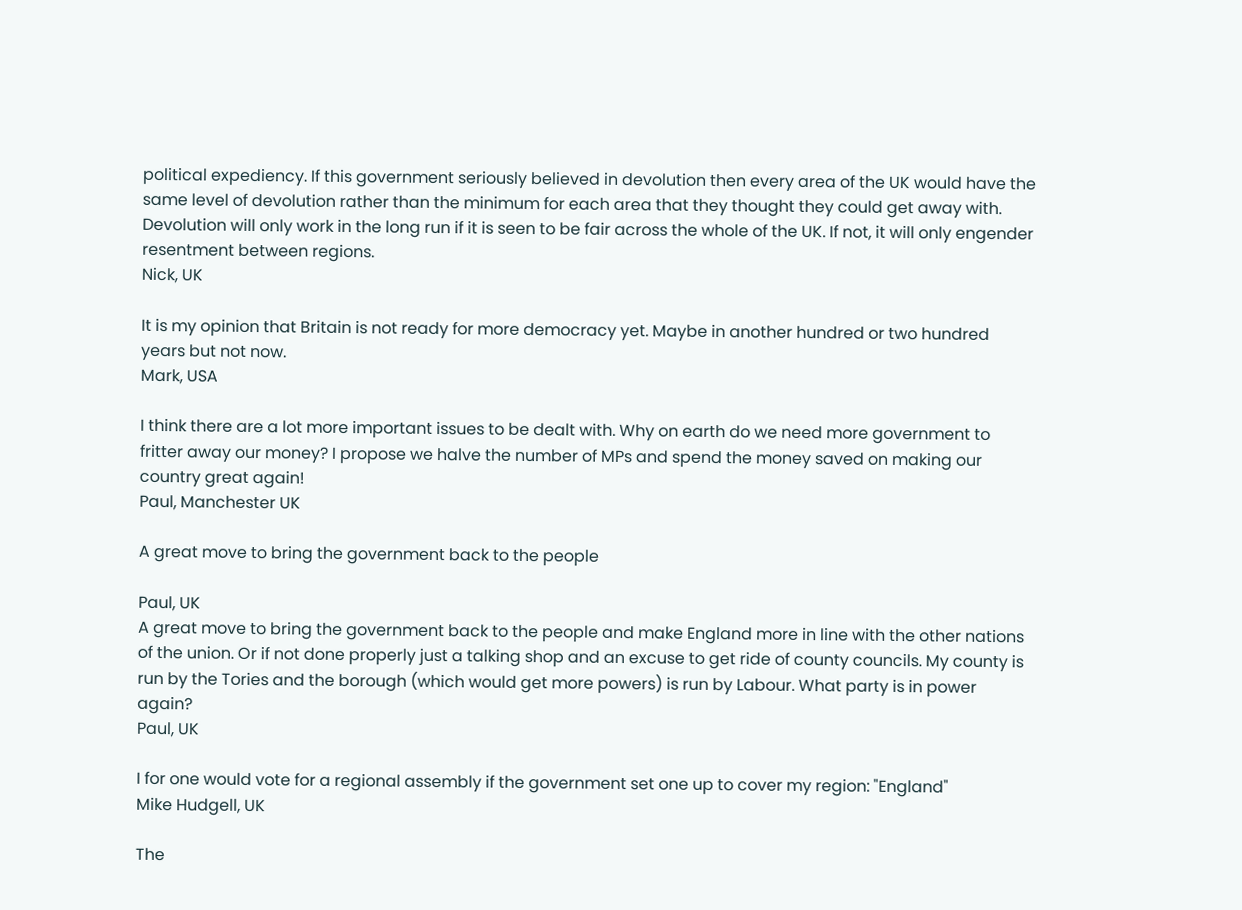political expediency. If this government seriously believed in devolution then every area of the UK would have the same level of devolution rather than the minimum for each area that they thought they could get away with. Devolution will only work in the long run if it is seen to be fair across the whole of the UK. If not, it will only engender resentment between regions.
Nick, UK

It is my opinion that Britain is not ready for more democracy yet. Maybe in another hundred or two hundred years but not now.
Mark, USA

I think there are a lot more important issues to be dealt with. Why on earth do we need more government to fritter away our money? I propose we halve the number of MPs and spend the money saved on making our country great again!
Paul, Manchester UK

A great move to bring the government back to the people

Paul, UK
A great move to bring the government back to the people and make England more in line with the other nations of the union. Or if not done properly just a talking shop and an excuse to get ride of county councils. My county is run by the Tories and the borough (which would get more powers) is run by Labour. What party is in power again?
Paul, UK

I for one would vote for a regional assembly if the government set one up to cover my region: "England"
Mike Hudgell, UK

The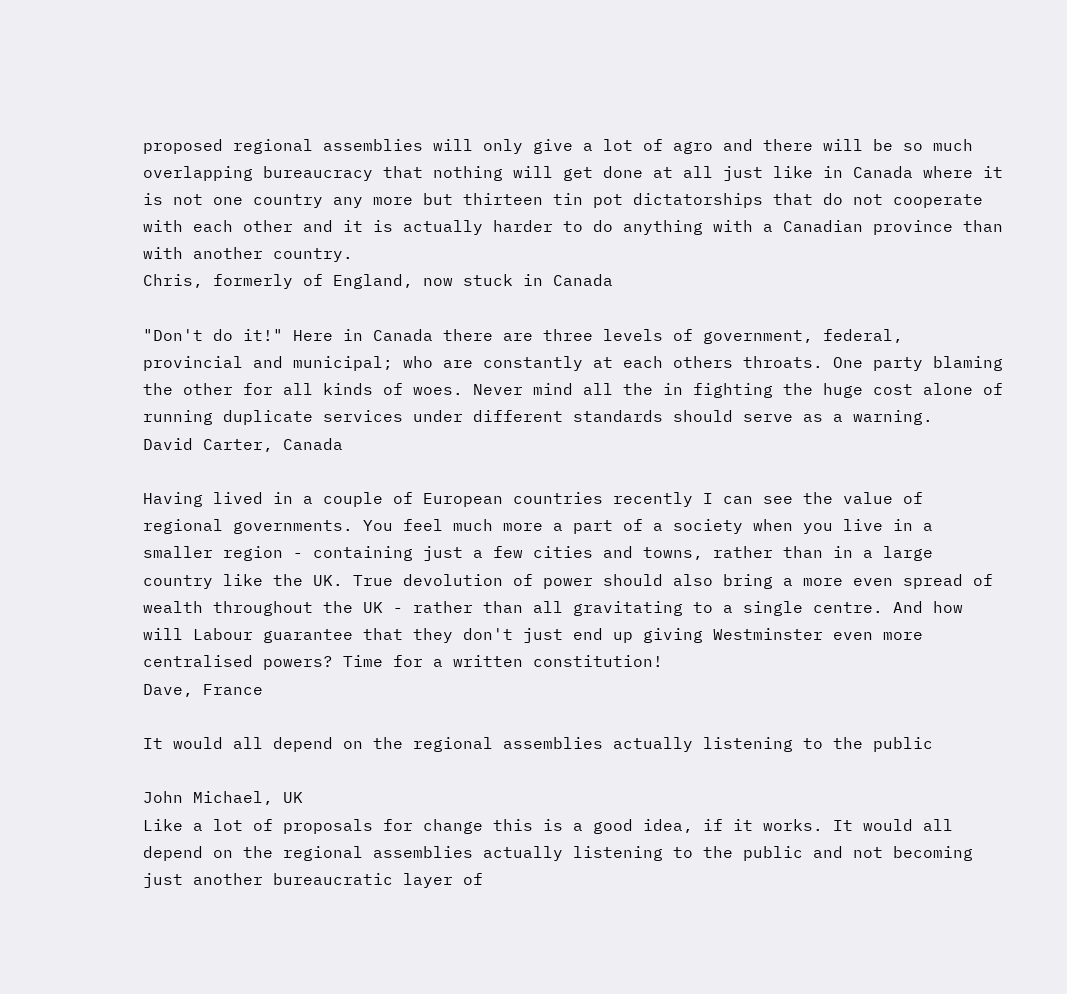proposed regional assemblies will only give a lot of agro and there will be so much overlapping bureaucracy that nothing will get done at all just like in Canada where it is not one country any more but thirteen tin pot dictatorships that do not cooperate with each other and it is actually harder to do anything with a Canadian province than with another country.
Chris, formerly of England, now stuck in Canada

"Don't do it!" Here in Canada there are three levels of government, federal, provincial and municipal; who are constantly at each others throats. One party blaming the other for all kinds of woes. Never mind all the in fighting the huge cost alone of running duplicate services under different standards should serve as a warning.
David Carter, Canada

Having lived in a couple of European countries recently I can see the value of regional governments. You feel much more a part of a society when you live in a smaller region - containing just a few cities and towns, rather than in a large country like the UK. True devolution of power should also bring a more even spread of wealth throughout the UK - rather than all gravitating to a single centre. And how will Labour guarantee that they don't just end up giving Westminster even more centralised powers? Time for a written constitution!
Dave, France

It would all depend on the regional assemblies actually listening to the public

John Michael, UK
Like a lot of proposals for change this is a good idea, if it works. It would all depend on the regional assemblies actually listening to the public and not becoming just another bureaucratic layer of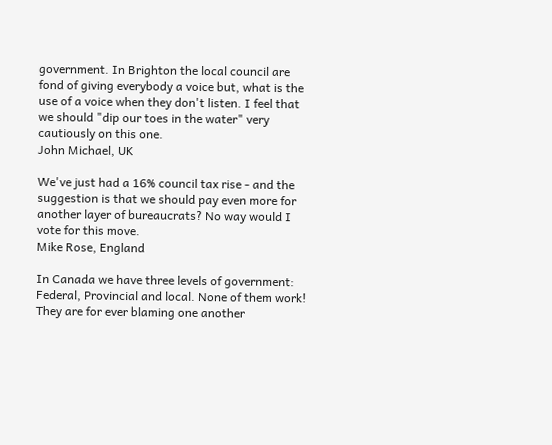government. In Brighton the local council are fond of giving everybody a voice but, what is the use of a voice when they don't listen. I feel that we should "dip our toes in the water" very cautiously on this one.
John Michael, UK

We've just had a 16% council tax rise - and the suggestion is that we should pay even more for another layer of bureaucrats? No way would I vote for this move.
Mike Rose, England

In Canada we have three levels of government: Federal, Provincial and local. None of them work! They are for ever blaming one another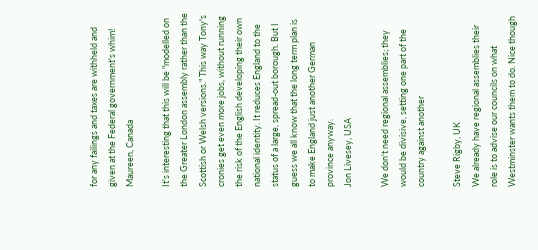for any failings and taxes are withheld and given at the Federal government's whim!
Maureen, Canada

It's interesting that this will be "modelled on the Greater London assembly rather than the Scottish or Welsh versions." This way Tony's cronies get even more jobs, without running the risk of the English developing their own national identity. It reduces England to the status of a large, spread-out borough. But I guess we all know that the long term plan is to make England just another German province anyway.
Jon Livesey, USA

We don't need regional assemblies; they would be divisive, setting one part of the country against another

Steve Rigby, UK
We already have regional assemblies their role is to advise our councils on what Westminster wants them to do. Nice though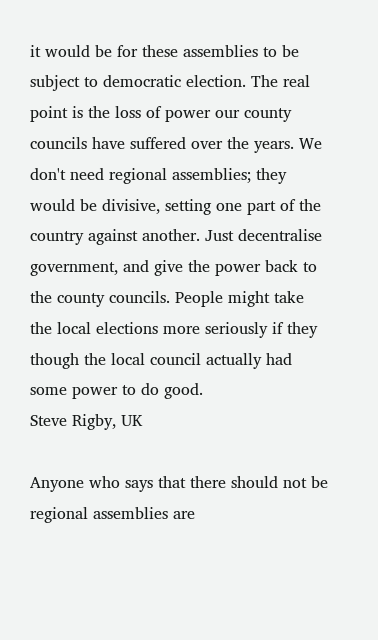it would be for these assemblies to be subject to democratic election. The real point is the loss of power our county councils have suffered over the years. We don't need regional assemblies; they would be divisive, setting one part of the country against another. Just decentralise government, and give the power back to the county councils. People might take the local elections more seriously if they though the local council actually had some power to do good.
Steve Rigby, UK

Anyone who says that there should not be regional assemblies are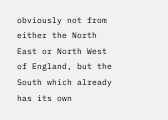obviously not from either the North East or North West of England, but the South which already has its own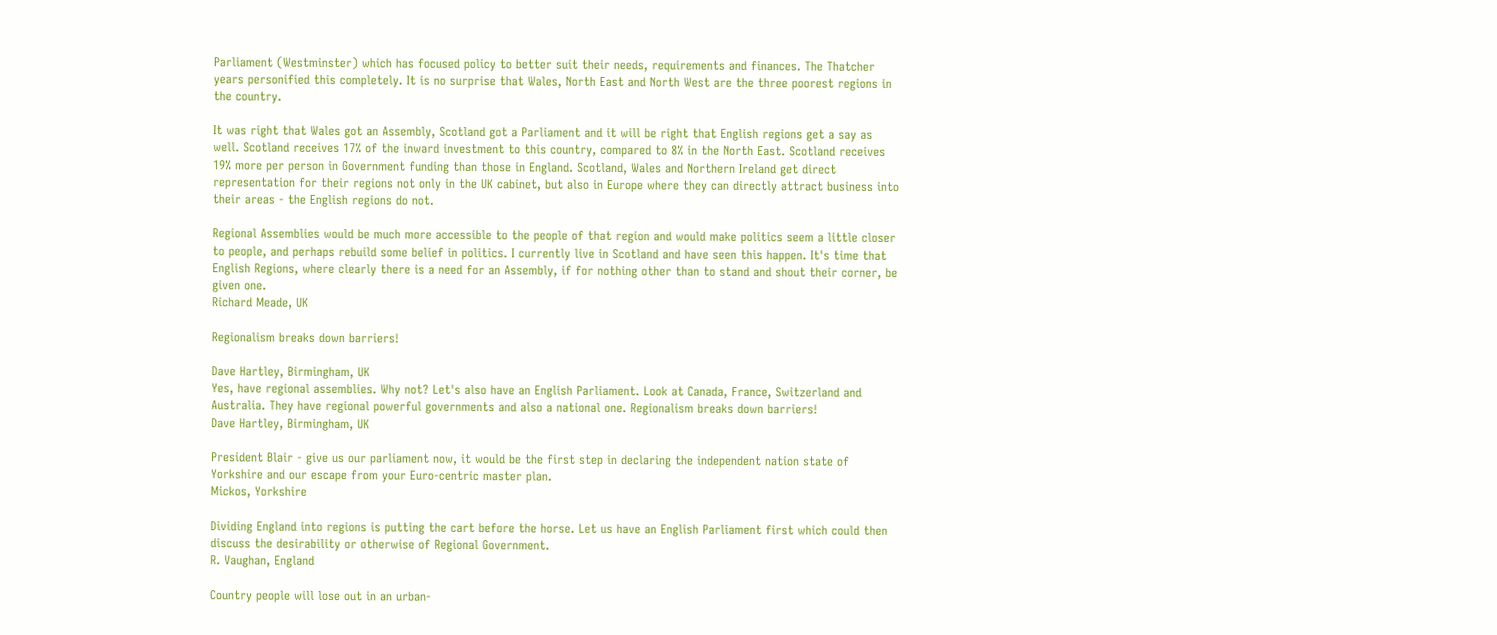Parliament (Westminster) which has focused policy to better suit their needs, requirements and finances. The Thatcher years personified this completely. It is no surprise that Wales, North East and North West are the three poorest regions in the country.

It was right that Wales got an Assembly, Scotland got a Parliament and it will be right that English regions get a say as well. Scotland receives 17% of the inward investment to this country, compared to 8% in the North East. Scotland receives 19% more per person in Government funding than those in England. Scotland, Wales and Northern Ireland get direct representation for their regions not only in the UK cabinet, but also in Europe where they can directly attract business into their areas - the English regions do not.

Regional Assemblies would be much more accessible to the people of that region and would make politics seem a little closer to people, and perhaps rebuild some belief in politics. I currently live in Scotland and have seen this happen. It's time that English Regions, where clearly there is a need for an Assembly, if for nothing other than to stand and shout their corner, be given one.
Richard Meade, UK

Regionalism breaks down barriers!

Dave Hartley, Birmingham, UK
Yes, have regional assemblies. Why not? Let's also have an English Parliament. Look at Canada, France, Switzerland and Australia. They have regional powerful governments and also a national one. Regionalism breaks down barriers!
Dave Hartley, Birmingham, UK

President Blair - give us our parliament now, it would be the first step in declaring the independent nation state of Yorkshire and our escape from your Euro-centric master plan.
Mickos, Yorkshire

Dividing England into regions is putting the cart before the horse. Let us have an English Parliament first which could then discuss the desirability or otherwise of Regional Government.
R. Vaughan, England

Country people will lose out in an urban-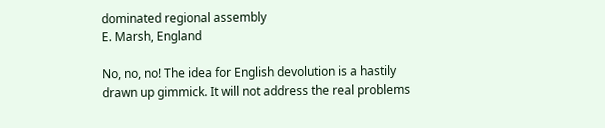dominated regional assembly
E. Marsh, England

No, no, no! The idea for English devolution is a hastily drawn up gimmick. It will not address the real problems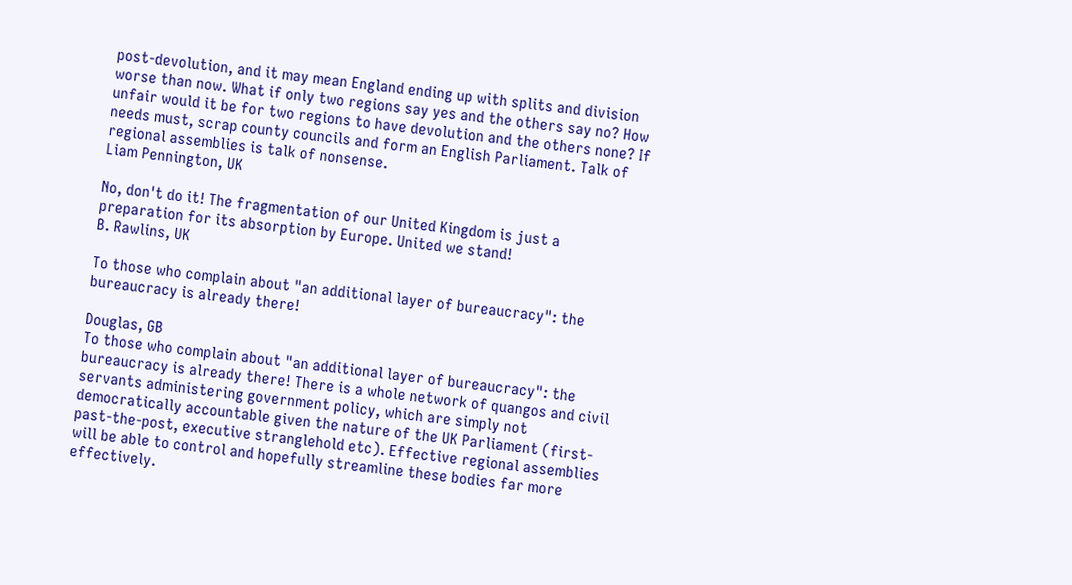post-devolution, and it may mean England ending up with splits and division worse than now. What if only two regions say yes and the others say no? How unfair would it be for two regions to have devolution and the others none? If needs must, scrap county councils and form an English Parliament. Talk of regional assemblies is talk of nonsense.
Liam Pennington, UK

No, don't do it! The fragmentation of our United Kingdom is just a preparation for its absorption by Europe. United we stand!
B. Rawlins, UK

To those who complain about "an additional layer of bureaucracy": the bureaucracy is already there!

Douglas, GB
To those who complain about "an additional layer of bureaucracy": the bureaucracy is already there! There is a whole network of quangos and civil servants administering government policy, which are simply not democratically accountable given the nature of the UK Parliament (first-past-the-post, executive stranglehold etc). Effective regional assemblies will be able to control and hopefully streamline these bodies far more effectively.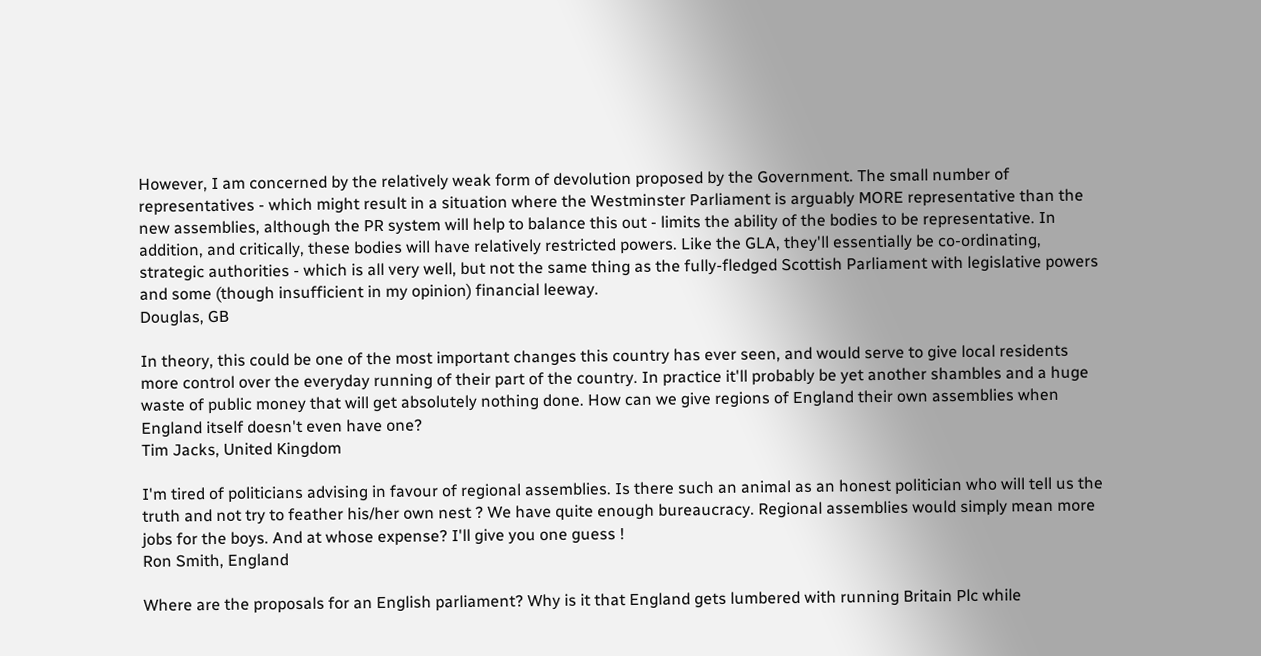However, I am concerned by the relatively weak form of devolution proposed by the Government. The small number of representatives - which might result in a situation where the Westminster Parliament is arguably MORE representative than the new assemblies, although the PR system will help to balance this out - limits the ability of the bodies to be representative. In addition, and critically, these bodies will have relatively restricted powers. Like the GLA, they'll essentially be co-ordinating, strategic authorities - which is all very well, but not the same thing as the fully-fledged Scottish Parliament with legislative powers and some (though insufficient in my opinion) financial leeway.
Douglas, GB

In theory, this could be one of the most important changes this country has ever seen, and would serve to give local residents more control over the everyday running of their part of the country. In practice it'll probably be yet another shambles and a huge waste of public money that will get absolutely nothing done. How can we give regions of England their own assemblies when England itself doesn't even have one?
Tim Jacks, United Kingdom

I'm tired of politicians advising in favour of regional assemblies. Is there such an animal as an honest politician who will tell us the truth and not try to feather his/her own nest ? We have quite enough bureaucracy. Regional assemblies would simply mean more jobs for the boys. And at whose expense? I'll give you one guess !
Ron Smith, England

Where are the proposals for an English parliament? Why is it that England gets lumbered with running Britain Plc while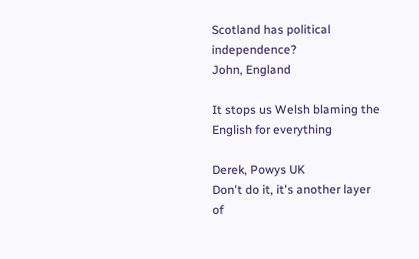Scotland has political independence?
John, England

It stops us Welsh blaming the English for everything

Derek, Powys UK
Don't do it, it's another layer of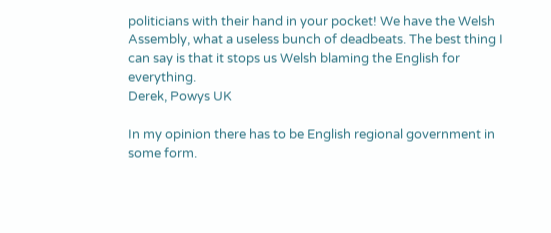politicians with their hand in your pocket! We have the Welsh Assembly, what a useless bunch of deadbeats. The best thing I can say is that it stops us Welsh blaming the English for everything.
Derek, Powys UK

In my opinion there has to be English regional government in some form.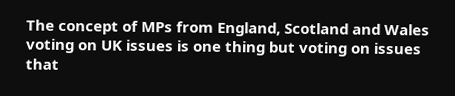The concept of MPs from England, Scotland and Wales voting on UK issues is one thing but voting on issues that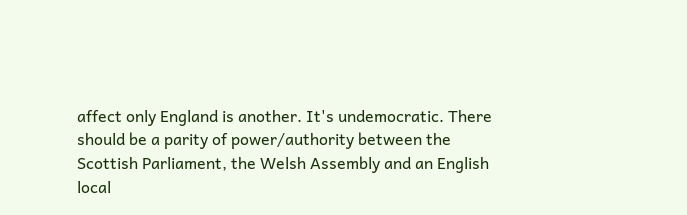affect only England is another. It's undemocratic. There should be a parity of power/authority between the Scottish Parliament, the Welsh Assembly and an English local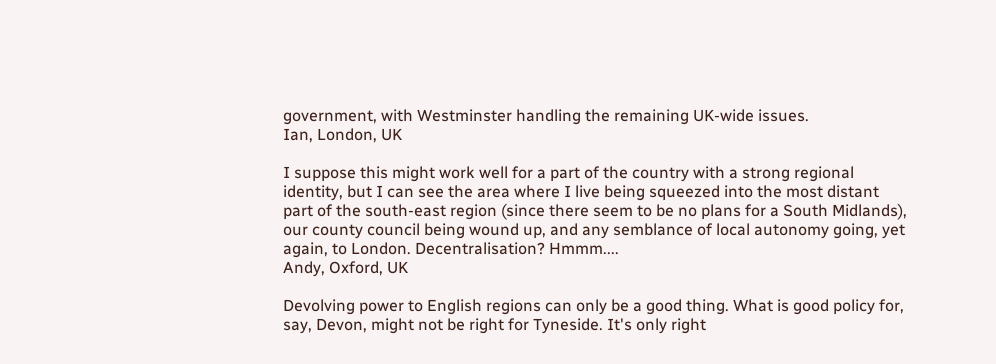government, with Westminster handling the remaining UK-wide issues.
Ian, London, UK

I suppose this might work well for a part of the country with a strong regional identity, but I can see the area where I live being squeezed into the most distant part of the south-east region (since there seem to be no plans for a South Midlands), our county council being wound up, and any semblance of local autonomy going, yet again, to London. Decentralisation? Hmmm....
Andy, Oxford, UK

Devolving power to English regions can only be a good thing. What is good policy for, say, Devon, might not be right for Tyneside. It's only right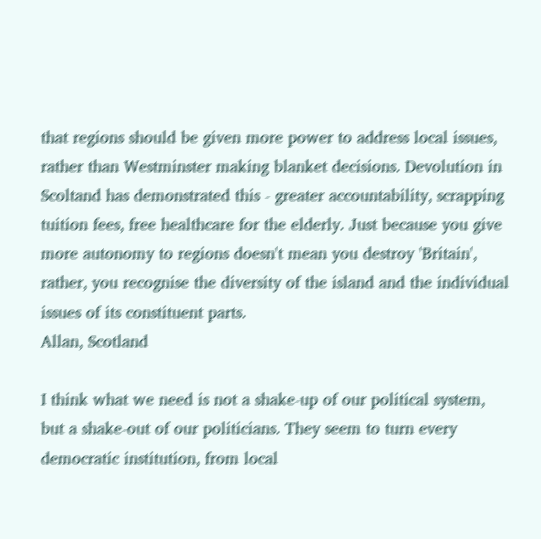that regions should be given more power to address local issues, rather than Westminster making blanket decisions. Devolution in Scoltand has demonstrated this - greater accountability, scrapping tuition fees, free healthcare for the elderly. Just because you give more autonomy to regions doesn't mean you destroy 'Britain', rather, you recognise the diversity of the island and the individual issues of its constituent parts.
Allan, Scotland

I think what we need is not a shake-up of our political system, but a shake-out of our politicians. They seem to turn every democratic institution, from local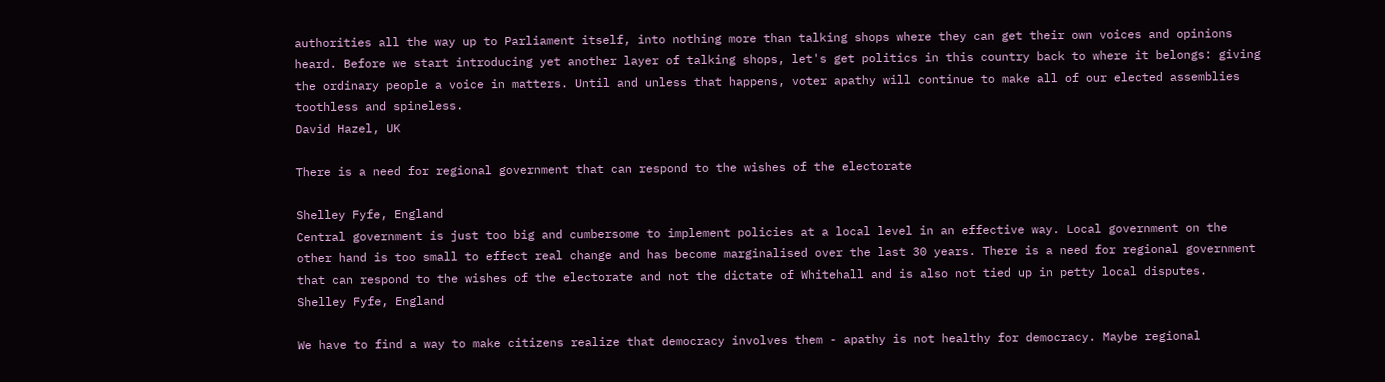authorities all the way up to Parliament itself, into nothing more than talking shops where they can get their own voices and opinions heard. Before we start introducing yet another layer of talking shops, let's get politics in this country back to where it belongs: giving the ordinary people a voice in matters. Until and unless that happens, voter apathy will continue to make all of our elected assemblies toothless and spineless.
David Hazel, UK

There is a need for regional government that can respond to the wishes of the electorate

Shelley Fyfe, England
Central government is just too big and cumbersome to implement policies at a local level in an effective way. Local government on the other hand is too small to effect real change and has become marginalised over the last 30 years. There is a need for regional government that can respond to the wishes of the electorate and not the dictate of Whitehall and is also not tied up in petty local disputes.
Shelley Fyfe, England

We have to find a way to make citizens realize that democracy involves them - apathy is not healthy for democracy. Maybe regional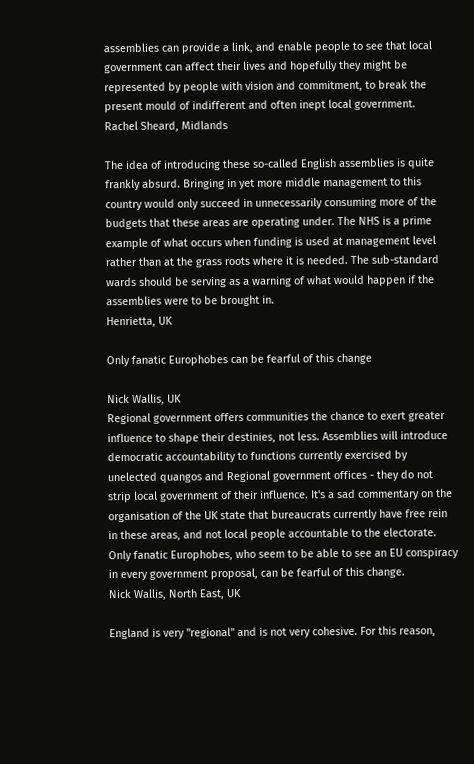assemblies can provide a link, and enable people to see that local government can affect their lives and hopefully they might be represented by people with vision and commitment, to break the present mould of indifferent and often inept local government.
Rachel Sheard, Midlands

The idea of introducing these so-called English assemblies is quite frankly absurd. Bringing in yet more middle management to this country would only succeed in unnecessarily consuming more of the budgets that these areas are operating under. The NHS is a prime example of what occurs when funding is used at management level rather than at the grass roots where it is needed. The sub-standard wards should be serving as a warning of what would happen if the assemblies were to be brought in.
Henrietta, UK

Only fanatic Europhobes can be fearful of this change

Nick Wallis, UK
Regional government offers communities the chance to exert greater influence to shape their destinies, not less. Assemblies will introduce democratic accountability to functions currently exercised by unelected quangos and Regional government offices - they do not strip local government of their influence. It's a sad commentary on the organisation of the UK state that bureaucrats currently have free rein in these areas, and not local people accountable to the electorate. Only fanatic Europhobes, who seem to be able to see an EU conspiracy in every government proposal, can be fearful of this change.
Nick Wallis, North East, UK

England is very "regional" and is not very cohesive. For this reason,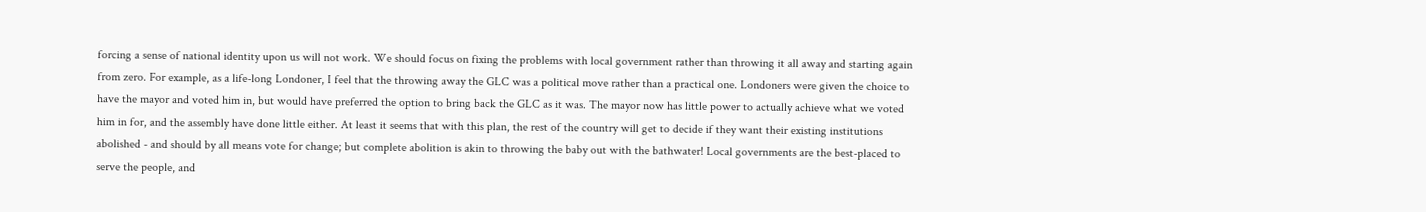forcing a sense of national identity upon us will not work. We should focus on fixing the problems with local government rather than throwing it all away and starting again from zero. For example, as a life-long Londoner, I feel that the throwing away the GLC was a political move rather than a practical one. Londoners were given the choice to have the mayor and voted him in, but would have preferred the option to bring back the GLC as it was. The mayor now has little power to actually achieve what we voted him in for, and the assembly have done little either. At least it seems that with this plan, the rest of the country will get to decide if they want their existing institutions abolished - and should by all means vote for change; but complete abolition is akin to throwing the baby out with the bathwater! Local governments are the best-placed to serve the people, and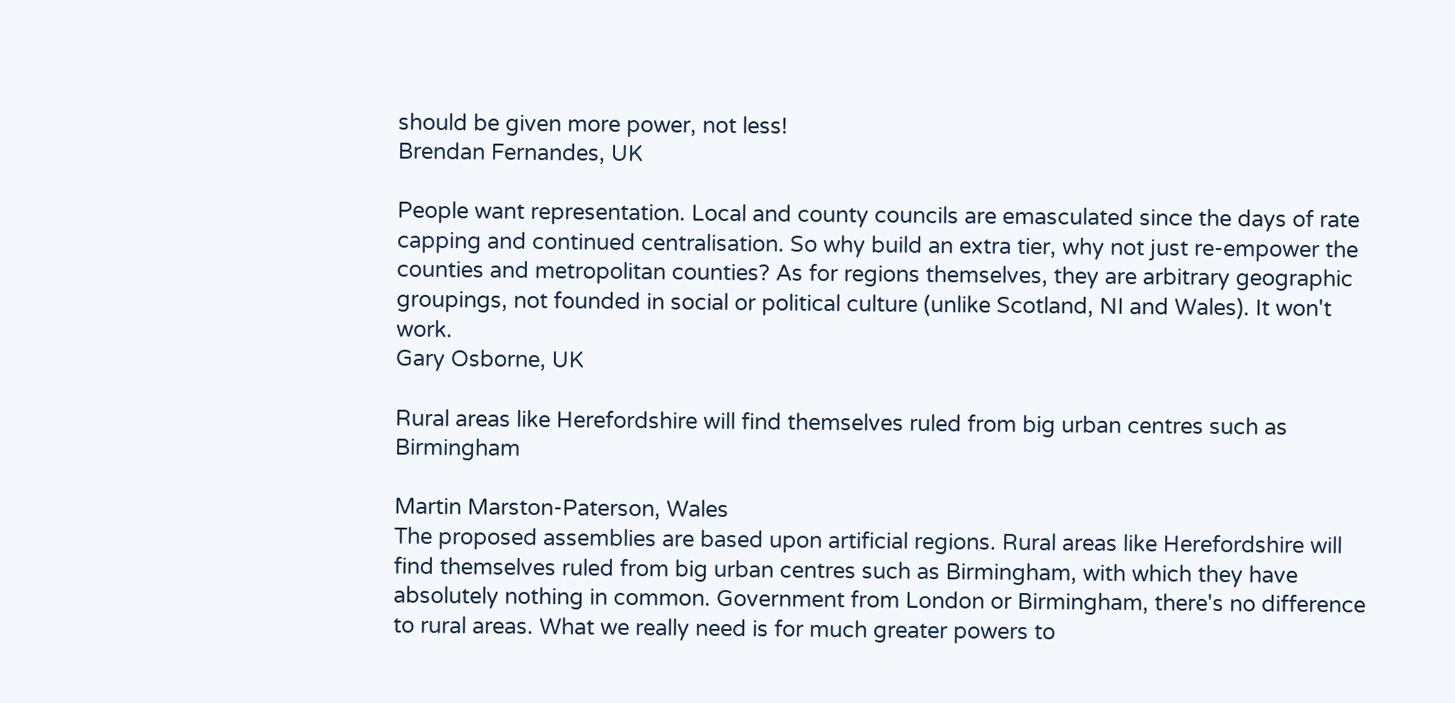should be given more power, not less!
Brendan Fernandes, UK

People want representation. Local and county councils are emasculated since the days of rate capping and continued centralisation. So why build an extra tier, why not just re-empower the counties and metropolitan counties? As for regions themselves, they are arbitrary geographic groupings, not founded in social or political culture (unlike Scotland, NI and Wales). It won't work.
Gary Osborne, UK

Rural areas like Herefordshire will find themselves ruled from big urban centres such as Birmingham

Martin Marston-Paterson, Wales
The proposed assemblies are based upon artificial regions. Rural areas like Herefordshire will find themselves ruled from big urban centres such as Birmingham, with which they have absolutely nothing in common. Government from London or Birmingham, there's no difference to rural areas. What we really need is for much greater powers to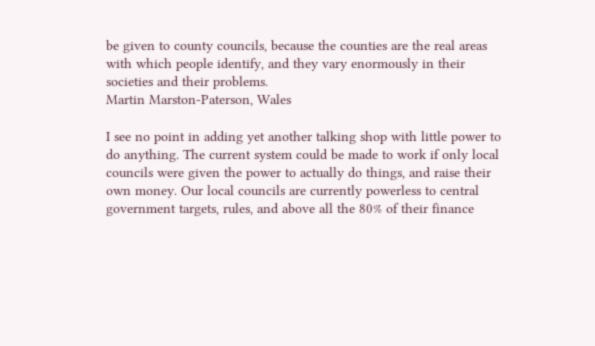be given to county councils, because the counties are the real areas with which people identify, and they vary enormously in their societies and their problems.
Martin Marston-Paterson, Wales

I see no point in adding yet another talking shop with little power to do anything. The current system could be made to work if only local councils were given the power to actually do things, and raise their own money. Our local councils are currently powerless to central government targets, rules, and above all the 80% of their finance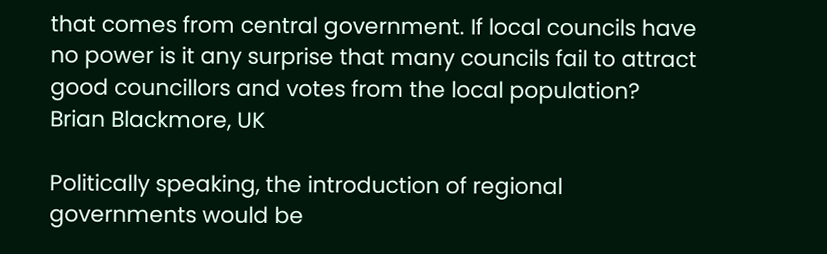that comes from central government. If local councils have no power is it any surprise that many councils fail to attract good councillors and votes from the local population?
Brian Blackmore, UK

Politically speaking, the introduction of regional governments would be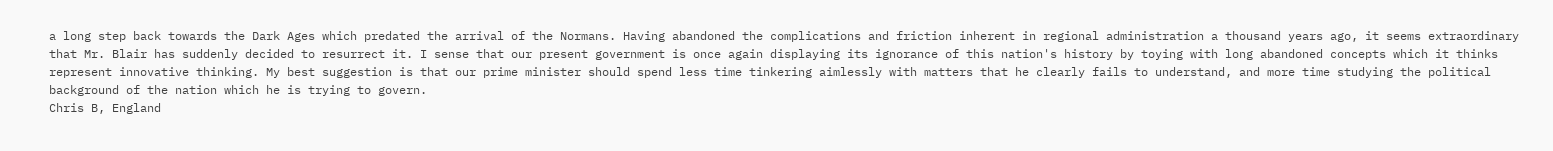a long step back towards the Dark Ages which predated the arrival of the Normans. Having abandoned the complications and friction inherent in regional administration a thousand years ago, it seems extraordinary that Mr. Blair has suddenly decided to resurrect it. I sense that our present government is once again displaying its ignorance of this nation's history by toying with long abandoned concepts which it thinks represent innovative thinking. My best suggestion is that our prime minister should spend less time tinkering aimlessly with matters that he clearly fails to understand, and more time studying the political background of the nation which he is trying to govern.
Chris B, England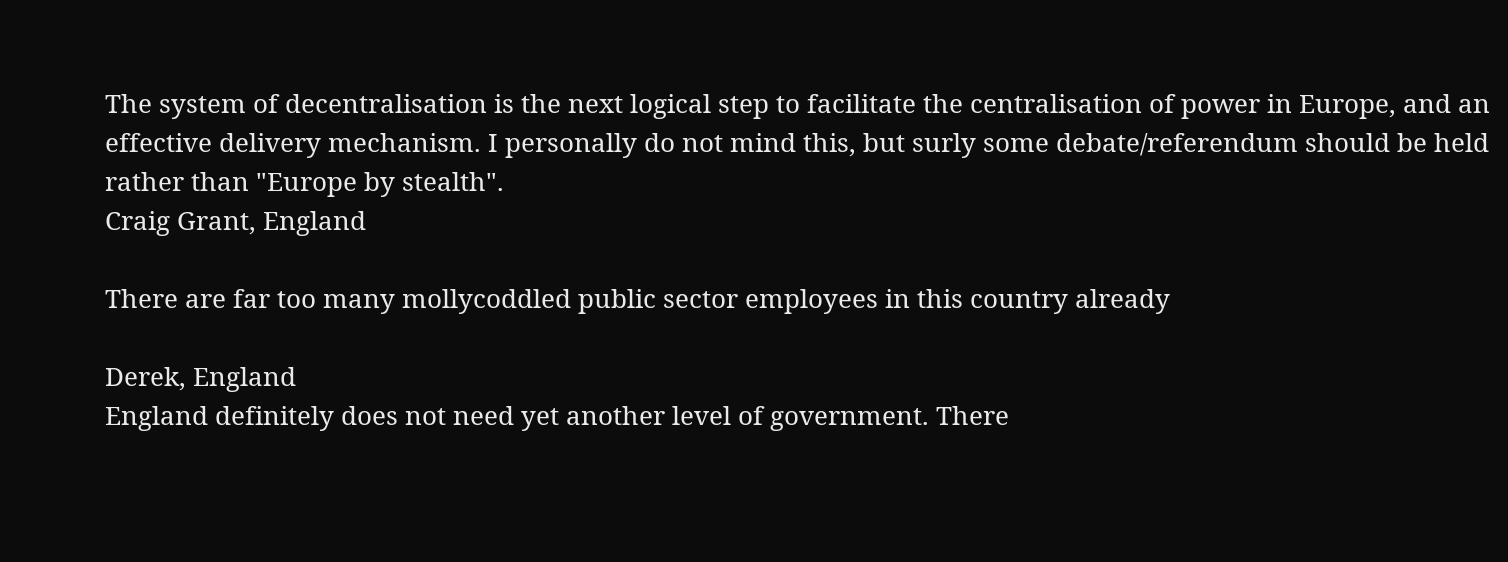The system of decentralisation is the next logical step to facilitate the centralisation of power in Europe, and an effective delivery mechanism. I personally do not mind this, but surly some debate/referendum should be held rather than "Europe by stealth".
Craig Grant, England

There are far too many mollycoddled public sector employees in this country already

Derek, England
England definitely does not need yet another level of government. There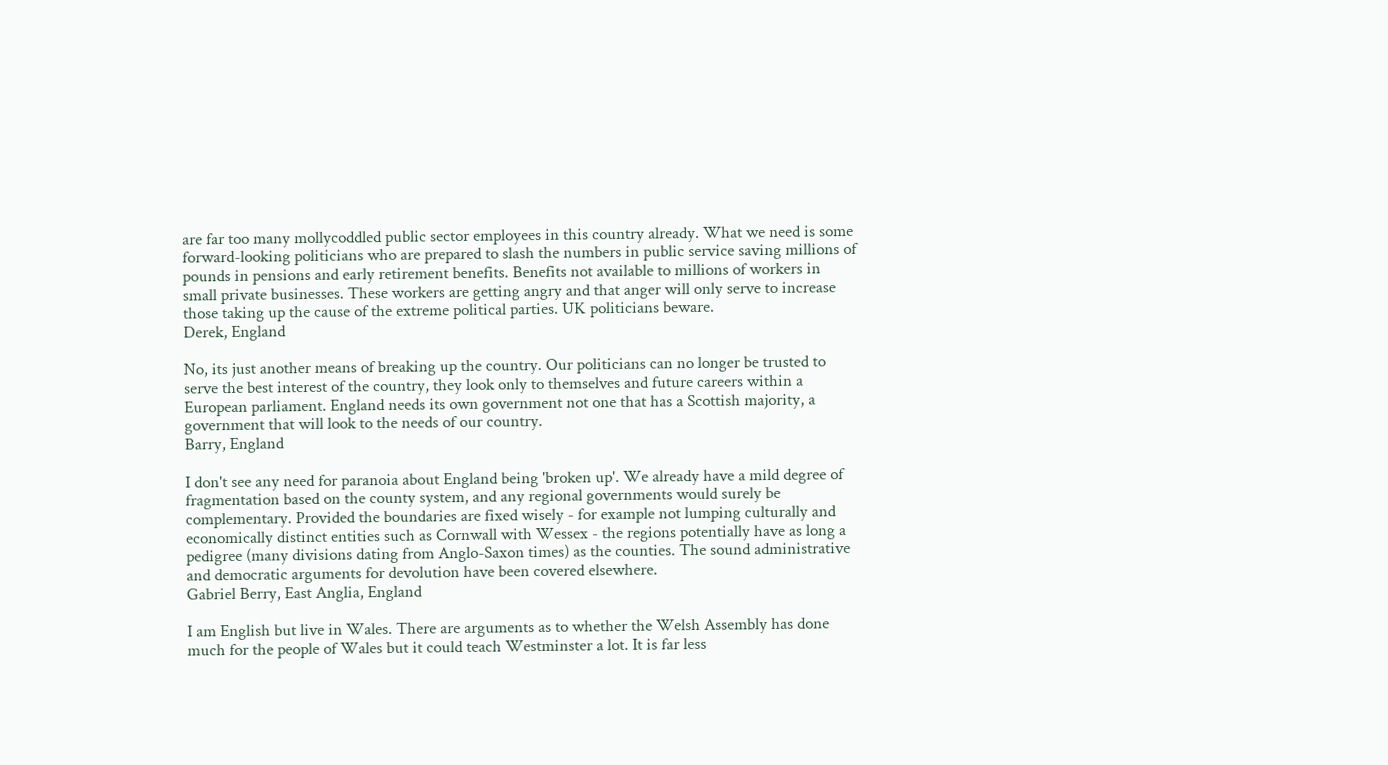are far too many mollycoddled public sector employees in this country already. What we need is some forward-looking politicians who are prepared to slash the numbers in public service saving millions of pounds in pensions and early retirement benefits. Benefits not available to millions of workers in small private businesses. These workers are getting angry and that anger will only serve to increase those taking up the cause of the extreme political parties. UK politicians beware.
Derek, England

No, its just another means of breaking up the country. Our politicians can no longer be trusted to serve the best interest of the country, they look only to themselves and future careers within a European parliament. England needs its own government not one that has a Scottish majority, a government that will look to the needs of our country.
Barry, England

I don't see any need for paranoia about England being 'broken up'. We already have a mild degree of fragmentation based on the county system, and any regional governments would surely be complementary. Provided the boundaries are fixed wisely - for example not lumping culturally and economically distinct entities such as Cornwall with Wessex - the regions potentially have as long a pedigree (many divisions dating from Anglo-Saxon times) as the counties. The sound administrative and democratic arguments for devolution have been covered elsewhere.
Gabriel Berry, East Anglia, England

I am English but live in Wales. There are arguments as to whether the Welsh Assembly has done much for the people of Wales but it could teach Westminster a lot. It is far less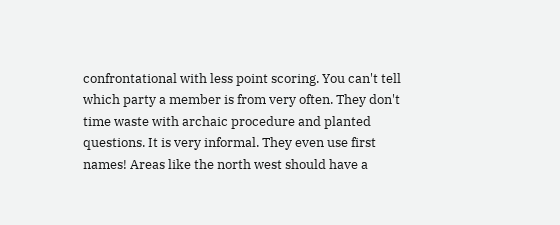confrontational with less point scoring. You can't tell which party a member is from very often. They don't time waste with archaic procedure and planted questions. It is very informal. They even use first names! Areas like the north west should have a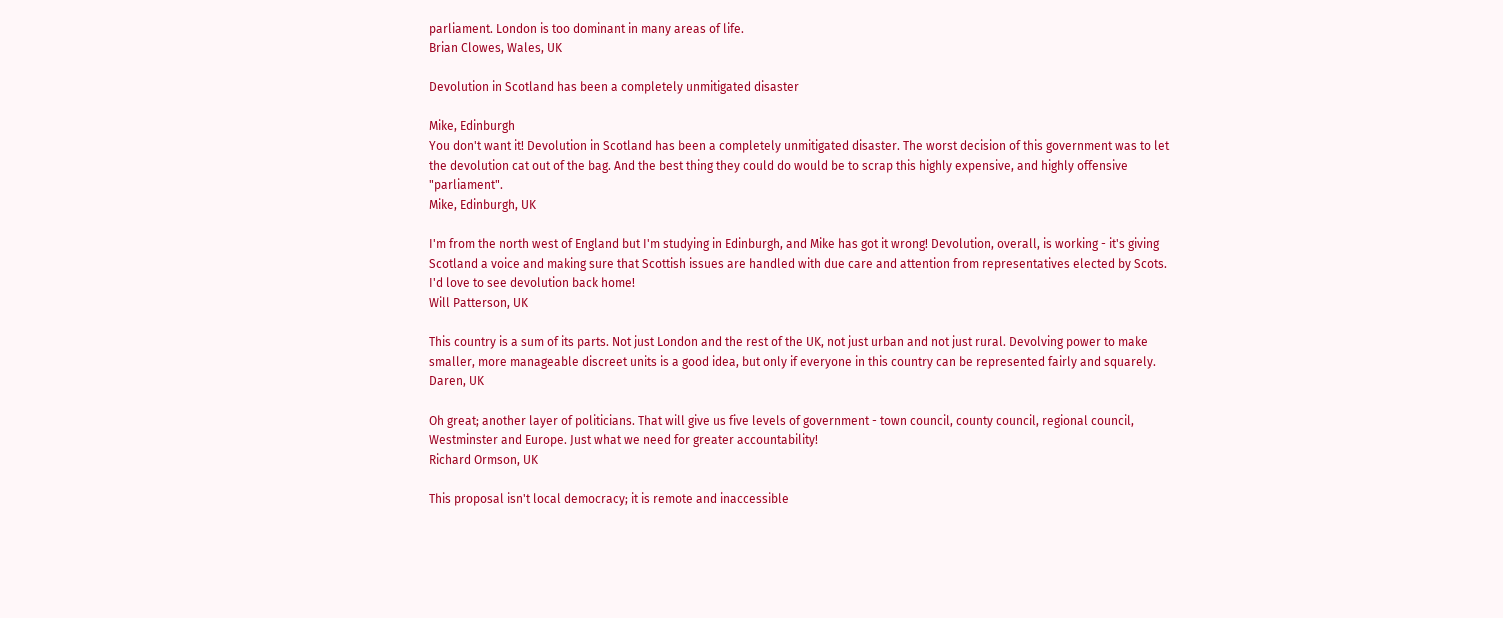parliament. London is too dominant in many areas of life.
Brian Clowes, Wales, UK

Devolution in Scotland has been a completely unmitigated disaster

Mike, Edinburgh
You don't want it! Devolution in Scotland has been a completely unmitigated disaster. The worst decision of this government was to let the devolution cat out of the bag. And the best thing they could do would be to scrap this highly expensive, and highly offensive "parliament".
Mike, Edinburgh, UK

I'm from the north west of England but I'm studying in Edinburgh, and Mike has got it wrong! Devolution, overall, is working - it's giving Scotland a voice and making sure that Scottish issues are handled with due care and attention from representatives elected by Scots. I'd love to see devolution back home!
Will Patterson, UK

This country is a sum of its parts. Not just London and the rest of the UK, not just urban and not just rural. Devolving power to make smaller, more manageable discreet units is a good idea, but only if everyone in this country can be represented fairly and squarely.
Daren, UK

Oh great; another layer of politicians. That will give us five levels of government - town council, county council, regional council, Westminster and Europe. Just what we need for greater accountability!
Richard Ormson, UK

This proposal isn't local democracy; it is remote and inaccessible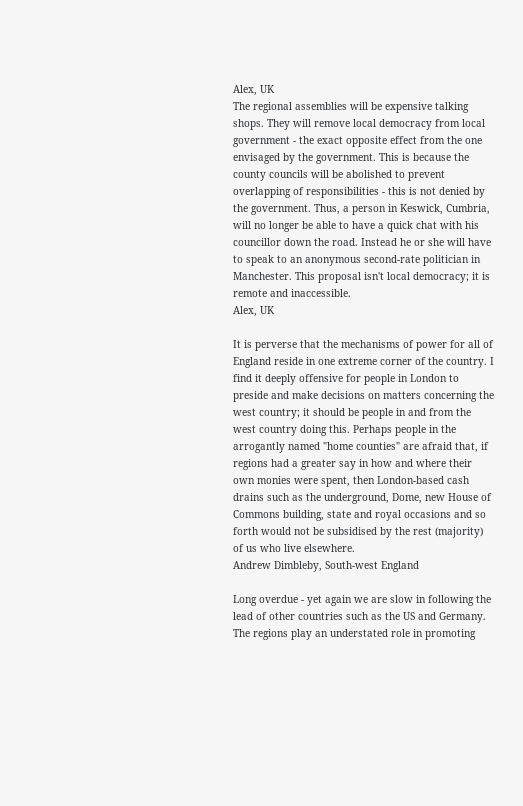Alex, UK
The regional assemblies will be expensive talking shops. They will remove local democracy from local government - the exact opposite effect from the one envisaged by the government. This is because the county councils will be abolished to prevent overlapping of responsibilities - this is not denied by the government. Thus, a person in Keswick, Cumbria, will no longer be able to have a quick chat with his councillor down the road. Instead he or she will have to speak to an anonymous second-rate politician in Manchester. This proposal isn't local democracy; it is remote and inaccessible.
Alex, UK

It is perverse that the mechanisms of power for all of England reside in one extreme corner of the country. I find it deeply offensive for people in London to preside and make decisions on matters concerning the west country; it should be people in and from the west country doing this. Perhaps people in the arrogantly named "home counties" are afraid that, if regions had a greater say in how and where their own monies were spent, then London-based cash drains such as the underground, Dome, new House of Commons building, state and royal occasions and so forth would not be subsidised by the rest (majority) of us who live elsewhere.
Andrew Dimbleby, South-west England

Long overdue - yet again we are slow in following the lead of other countries such as the US and Germany. The regions play an understated role in promoting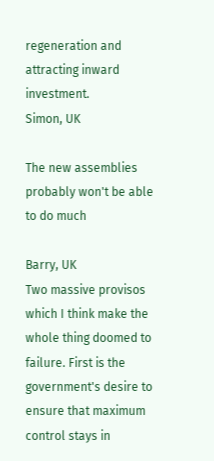regeneration and attracting inward investment.
Simon, UK

The new assemblies probably won't be able to do much

Barry, UK
Two massive provisos which I think make the whole thing doomed to failure. First is the government's desire to ensure that maximum control stays in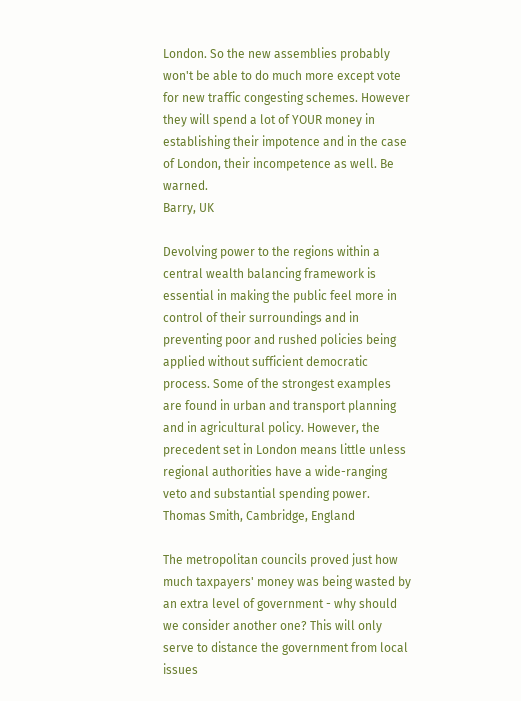London. So the new assemblies probably won't be able to do much more except vote for new traffic congesting schemes. However they will spend a lot of YOUR money in establishing their impotence and in the case of London, their incompetence as well. Be warned.
Barry, UK

Devolving power to the regions within a central wealth balancing framework is essential in making the public feel more in control of their surroundings and in preventing poor and rushed policies being applied without sufficient democratic process. Some of the strongest examples are found in urban and transport planning and in agricultural policy. However, the precedent set in London means little unless regional authorities have a wide-ranging veto and substantial spending power.
Thomas Smith, Cambridge, England

The metropolitan councils proved just how much taxpayers' money was being wasted by an extra level of government - why should we consider another one? This will only serve to distance the government from local issues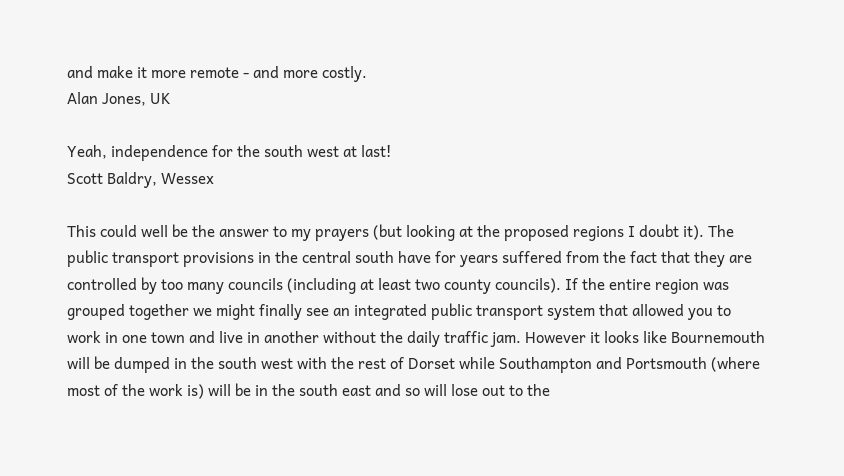and make it more remote - and more costly.
Alan Jones, UK

Yeah, independence for the south west at last!
Scott Baldry, Wessex

This could well be the answer to my prayers (but looking at the proposed regions I doubt it). The public transport provisions in the central south have for years suffered from the fact that they are controlled by too many councils (including at least two county councils). If the entire region was grouped together we might finally see an integrated public transport system that allowed you to work in one town and live in another without the daily traffic jam. However it looks like Bournemouth will be dumped in the south west with the rest of Dorset while Southampton and Portsmouth (where most of the work is) will be in the south east and so will lose out to the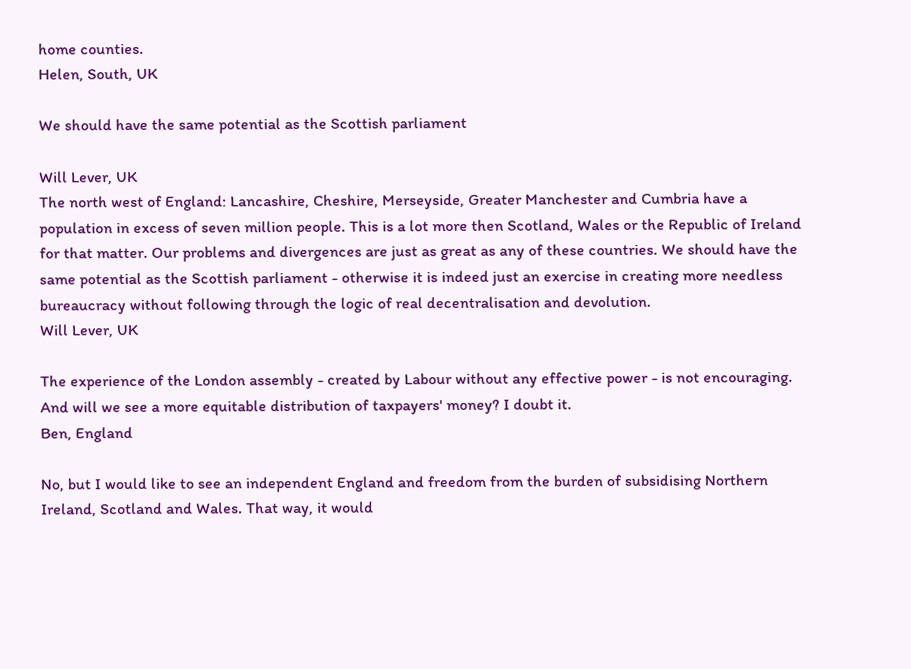home counties.
Helen, South, UK

We should have the same potential as the Scottish parliament

Will Lever, UK
The north west of England: Lancashire, Cheshire, Merseyside, Greater Manchester and Cumbria have a population in excess of seven million people. This is a lot more then Scotland, Wales or the Republic of Ireland for that matter. Our problems and divergences are just as great as any of these countries. We should have the same potential as the Scottish parliament - otherwise it is indeed just an exercise in creating more needless bureaucracy without following through the logic of real decentralisation and devolution.
Will Lever, UK

The experience of the London assembly - created by Labour without any effective power - is not encouraging. And will we see a more equitable distribution of taxpayers' money? I doubt it.
Ben, England

No, but I would like to see an independent England and freedom from the burden of subsidising Northern Ireland, Scotland and Wales. That way, it would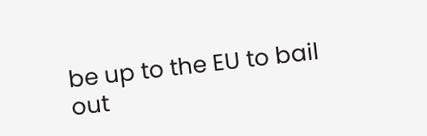be up to the EU to bail out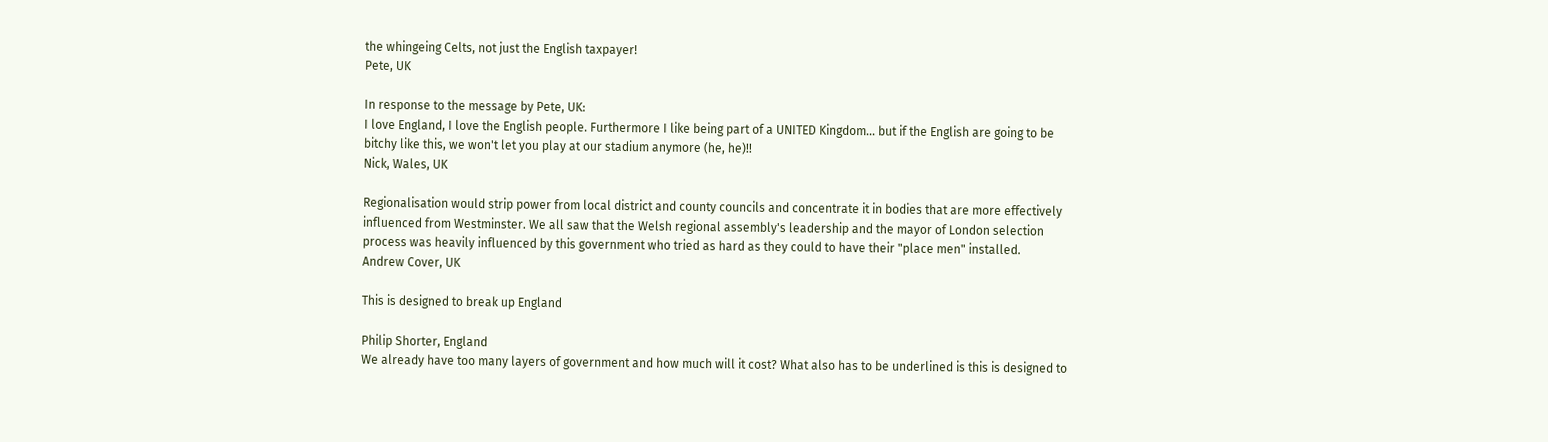the whingeing Celts, not just the English taxpayer!
Pete, UK

In response to the message by Pete, UK:
I love England, I love the English people. Furthermore I like being part of a UNITED Kingdom... but if the English are going to be bitchy like this, we won't let you play at our stadium anymore (he, he)!!
Nick, Wales, UK

Regionalisation would strip power from local district and county councils and concentrate it in bodies that are more effectively influenced from Westminster. We all saw that the Welsh regional assembly's leadership and the mayor of London selection process was heavily influenced by this government who tried as hard as they could to have their "place men" installed.
Andrew Cover, UK

This is designed to break up England

Philip Shorter, England
We already have too many layers of government and how much will it cost? What also has to be underlined is this is designed to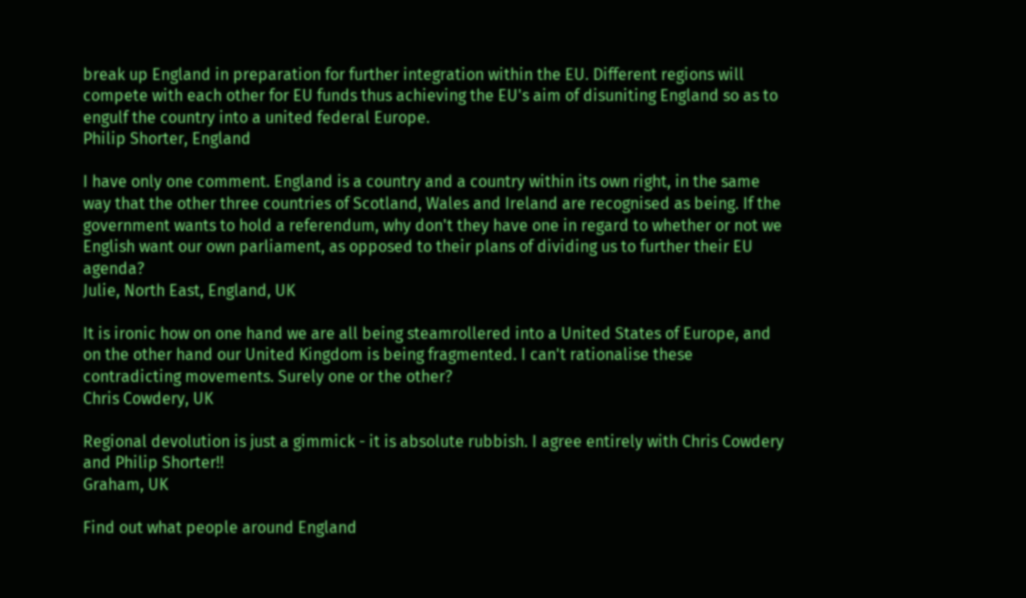break up England in preparation for further integration within the EU. Different regions will compete with each other for EU funds thus achieving the EU's aim of disuniting England so as to engulf the country into a united federal Europe.
Philip Shorter, England

I have only one comment. England is a country and a country within its own right, in the same way that the other three countries of Scotland, Wales and Ireland are recognised as being. If the government wants to hold a referendum, why don't they have one in regard to whether or not we English want our own parliament, as opposed to their plans of dividing us to further their EU agenda?
Julie, North East, England, UK

It is ironic how on one hand we are all being steamrollered into a United States of Europe, and on the other hand our United Kingdom is being fragmented. I can't rationalise these contradicting movements. Surely one or the other?
Chris Cowdery, UK

Regional devolution is just a gimmick - it is absolute rubbish. I agree entirely with Chris Cowdery and Philip Shorter!!
Graham, UK

Find out what people around England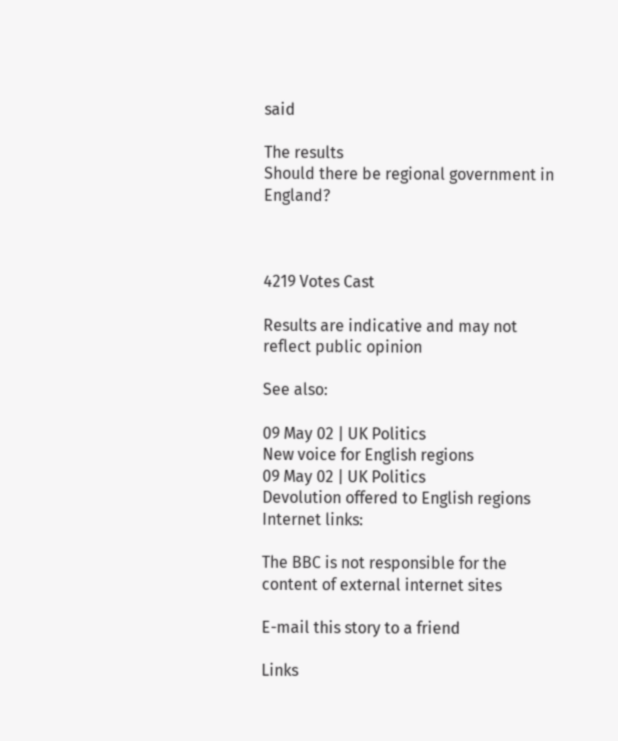said

The results
Should there be regional government in England?



4219 Votes Cast

Results are indicative and may not reflect public opinion

See also:

09 May 02 | UK Politics
New voice for English regions
09 May 02 | UK Politics
Devolution offered to English regions
Internet links:

The BBC is not responsible for the content of external internet sites

E-mail this story to a friend

Links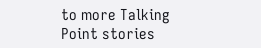to more Talking Point stories